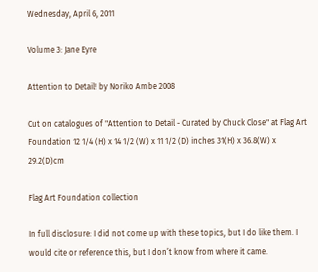Wednesday, April 6, 2011

Volume 3: Jane Eyre

Attention to Detail! by Noriko Ambe 2008

Cut on catalogues of "Attention to Detail - Curated by Chuck Close" at Flag Art Foundation 12 1/4 (H) x 14 1/2 (W) x 11 1/2 (D) inches 31(H) x 36.8(W) x 29.2(D)cm

Flag Art Foundation collection

In full disclosure: I did not come up with these topics, but I do like them. I would cite or reference this, but I don’t know from where it came.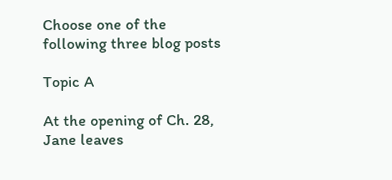Choose one of the following three blog posts

Topic A

At the opening of Ch. 28, Jane leaves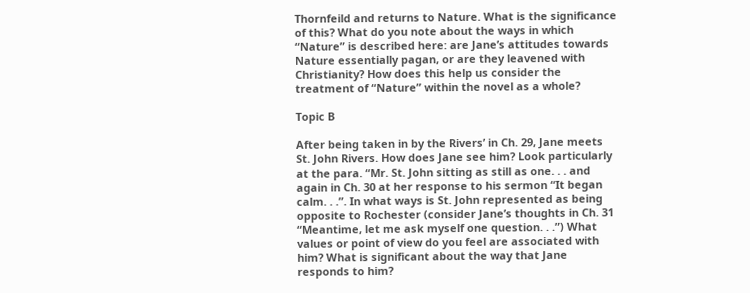Thornfeild and returns to Nature. What is the significance of this? What do you note about the ways in which “Nature” is described here: are Jane’s attitudes towards Nature essentially pagan, or are they leavened with Christianity? How does this help us consider the treatment of “Nature” within the novel as a whole?

Topic B

After being taken in by the Rivers’ in Ch. 29, Jane meets St. John Rivers. How does Jane see him? Look particularly at the para. “Mr. St. John sitting as still as one. . . and again in Ch. 30 at her response to his sermon “It began calm. . .”. In what ways is St. John represented as being opposite to Rochester (consider Jane’s thoughts in Ch. 31 “Meantime, let me ask myself one question. . .”) What values or point of view do you feel are associated with him? What is significant about the way that Jane responds to him?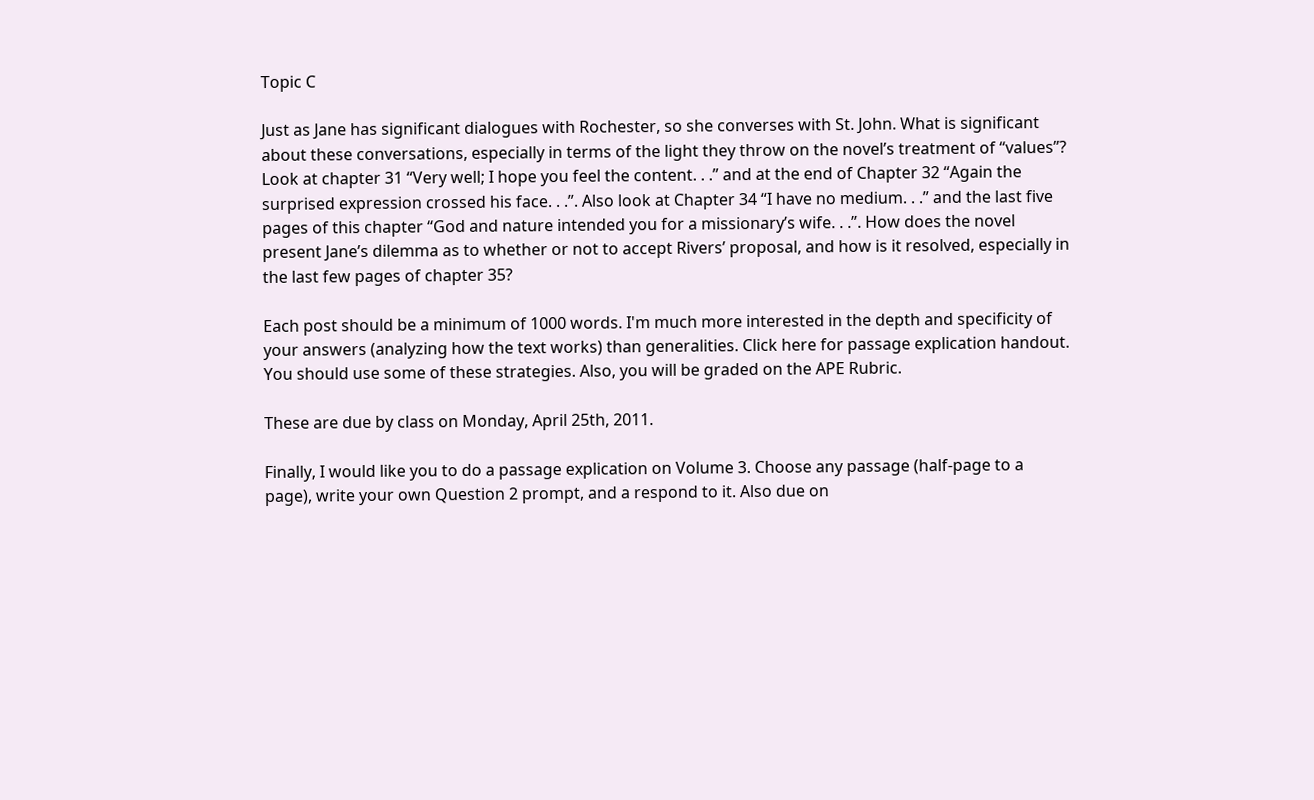Topic C

Just as Jane has significant dialogues with Rochester, so she converses with St. John. What is significant about these conversations, especially in terms of the light they throw on the novel’s treatment of “values”? Look at chapter 31 “Very well; I hope you feel the content. . .” and at the end of Chapter 32 “Again the surprised expression crossed his face. . .”. Also look at Chapter 34 “I have no medium. . .” and the last five pages of this chapter “God and nature intended you for a missionary’s wife. . .”. How does the novel present Jane’s dilemma as to whether or not to accept Rivers’ proposal, and how is it resolved, especially in the last few pages of chapter 35?

Each post should be a minimum of 1000 words. I'm much more interested in the depth and specificity of your answers (analyzing how the text works) than generalities. Click here for passage explication handout. You should use some of these strategies. Also, you will be graded on the APE Rubric.

These are due by class on Monday, April 25th, 2011.

Finally, I would like you to do a passage explication on Volume 3. Choose any passage (half-page to a page), write your own Question 2 prompt, and a respond to it. Also due on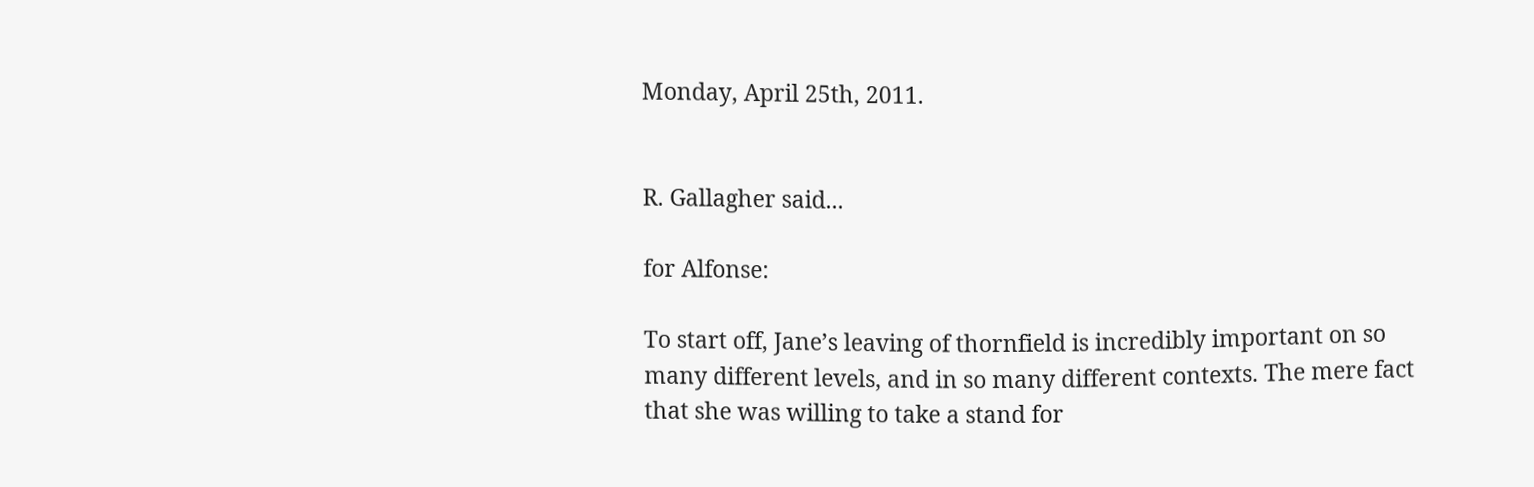Monday, April 25th, 2011.


R. Gallagher said...

for Alfonse:

To start off, Jane’s leaving of thornfield is incredibly important on so many different levels, and in so many different contexts. The mere fact that she was willing to take a stand for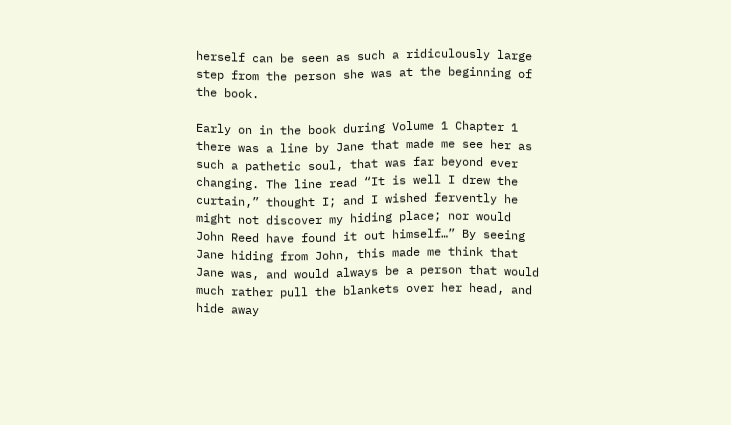herself can be seen as such a ridiculously large step from the person she was at the beginning of the book.

Early on in the book during Volume 1 Chapter 1 there was a line by Jane that made me see her as such a pathetic soul, that was far beyond ever changing. The line read “It is well I drew the curtain,” thought I; and I wished fervently he might not discover my hiding place; nor would John Reed have found it out himself…” By seeing Jane hiding from John, this made me think that Jane was, and would always be a person that would much rather pull the blankets over her head, and hide away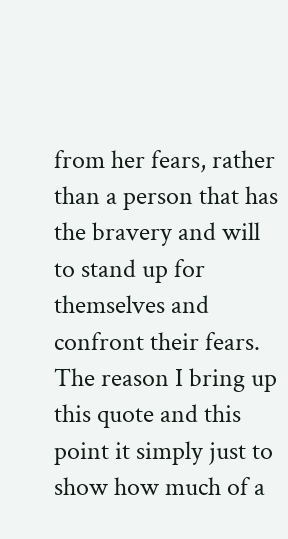from her fears, rather than a person that has the bravery and will to stand up for themselves and confront their fears. The reason I bring up this quote and this point it simply just to show how much of a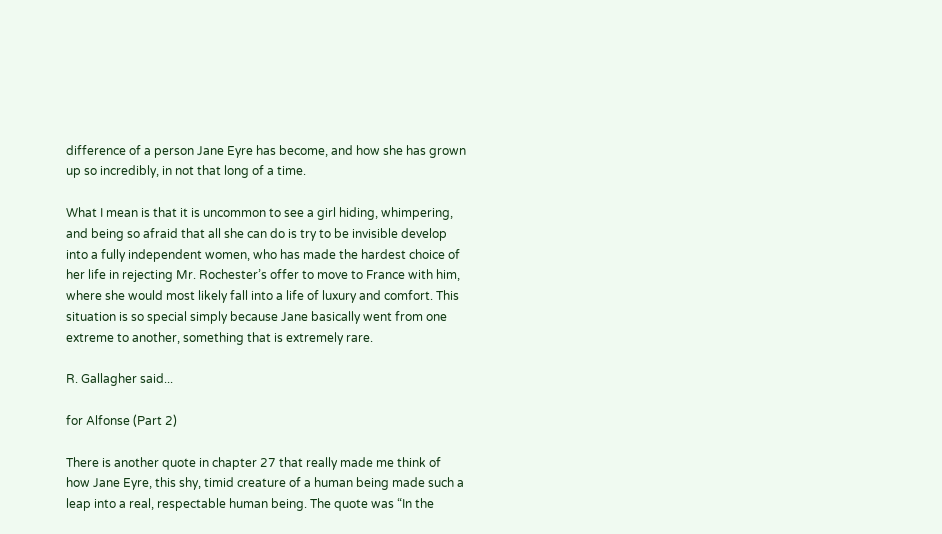difference of a person Jane Eyre has become, and how she has grown up so incredibly, in not that long of a time.

What I mean is that it is uncommon to see a girl hiding, whimpering, and being so afraid that all she can do is try to be invisible develop into a fully independent women, who has made the hardest choice of her life in rejecting Mr. Rochester’s offer to move to France with him, where she would most likely fall into a life of luxury and comfort. This situation is so special simply because Jane basically went from one extreme to another, something that is extremely rare.

R. Gallagher said...

for Alfonse (Part 2)

There is another quote in chapter 27 that really made me think of how Jane Eyre, this shy, timid creature of a human being made such a leap into a real, respectable human being. The quote was “In the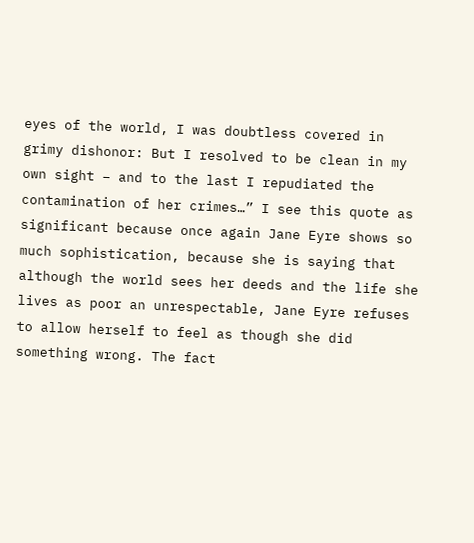eyes of the world, I was doubtless covered in grimy dishonor: But I resolved to be clean in my own sight – and to the last I repudiated the contamination of her crimes…” I see this quote as significant because once again Jane Eyre shows so much sophistication, because she is saying that although the world sees her deeds and the life she lives as poor an unrespectable, Jane Eyre refuses to allow herself to feel as though she did something wrong. The fact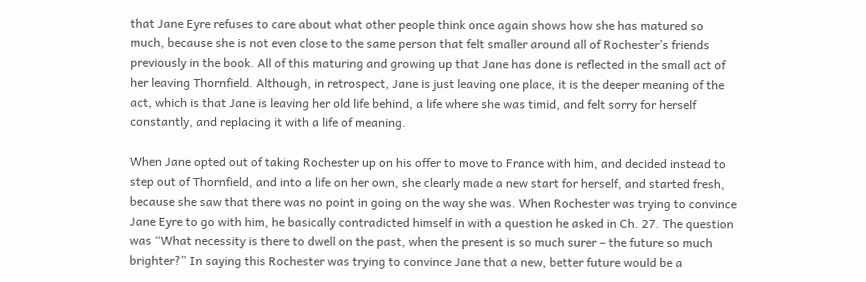that Jane Eyre refuses to care about what other people think once again shows how she has matured so much, because she is not even close to the same person that felt smaller around all of Rochester’s friends previously in the book. All of this maturing and growing up that Jane has done is reflected in the small act of her leaving Thornfield. Although, in retrospect, Jane is just leaving one place, it is the deeper meaning of the act, which is that Jane is leaving her old life behind, a life where she was timid, and felt sorry for herself constantly, and replacing it with a life of meaning.

When Jane opted out of taking Rochester up on his offer to move to France with him, and decided instead to step out of Thornfield, and into a life on her own, she clearly made a new start for herself, and started fresh, because she saw that there was no point in going on the way she was. When Rochester was trying to convince Jane Eyre to go with him, he basically contradicted himself in with a question he asked in Ch. 27. The question was “What necessity is there to dwell on the past, when the present is so much surer – the future so much brighter?” In saying this Rochester was trying to convince Jane that a new, better future would be a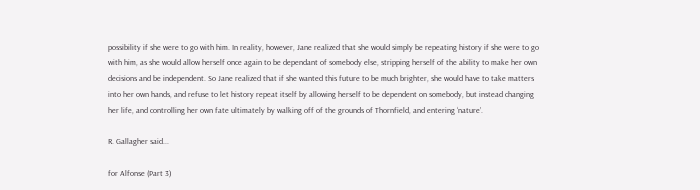possibility if she were to go with him. In reality, however, Jane realized that she would simply be repeating history if she were to go with him, as she would allow herself once again to be dependant of somebody else, stripping herself of the ability to make her own decisions and be independent. So Jane realized that if she wanted this future to be much brighter, she would have to take matters into her own hands, and refuse to let history repeat itself by allowing herself to be dependent on somebody, but instead changing her life, and controlling her own fate ultimately by walking off of the grounds of Thornfield, and entering ‘nature’.

R. Gallagher said...

for Alfonse (Part 3)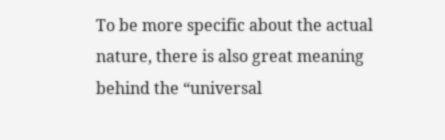To be more specific about the actual nature, there is also great meaning behind the “universal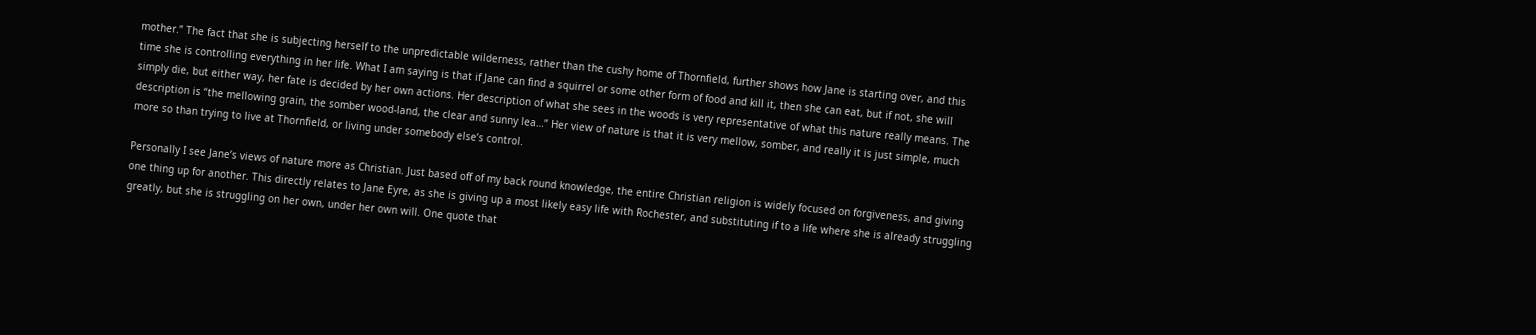mother.” The fact that she is subjecting herself to the unpredictable wilderness, rather than the cushy home of Thornfield, further shows how Jane is starting over, and this time she is controlling everything in her life. What I am saying is that if Jane can find a squirrel or some other form of food and kill it, then she can eat, but if not, she will simply die, but either way, her fate is decided by her own actions. Her description of what she sees in the woods is very representative of what this nature really means. The description is “the mellowing grain, the somber wood-land, the clear and sunny lea…” Her view of nature is that it is very mellow, somber, and really it is just simple, much more so than trying to live at Thornfield, or living under somebody else’s control.

Personally I see Jane’s views of nature more as Christian. Just based off of my back round knowledge, the entire Christian religion is widely focused on forgiveness, and giving one thing up for another. This directly relates to Jane Eyre, as she is giving up a most likely easy life with Rochester, and substituting if to a life where she is already struggling greatly, but she is struggling on her own, under her own will. One quote that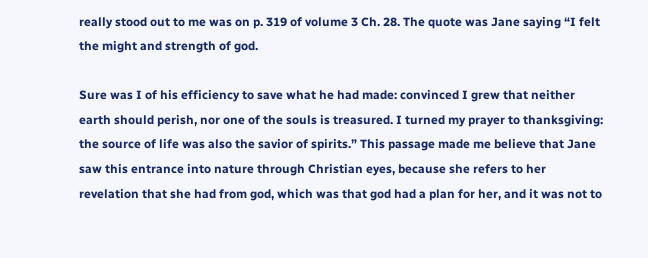really stood out to me was on p. 319 of volume 3 Ch. 28. The quote was Jane saying “I felt the might and strength of god.

Sure was I of his efficiency to save what he had made: convinced I grew that neither earth should perish, nor one of the souls is treasured. I turned my prayer to thanksgiving: the source of life was also the savior of spirits.” This passage made me believe that Jane saw this entrance into nature through Christian eyes, because she refers to her revelation that she had from god, which was that god had a plan for her, and it was not to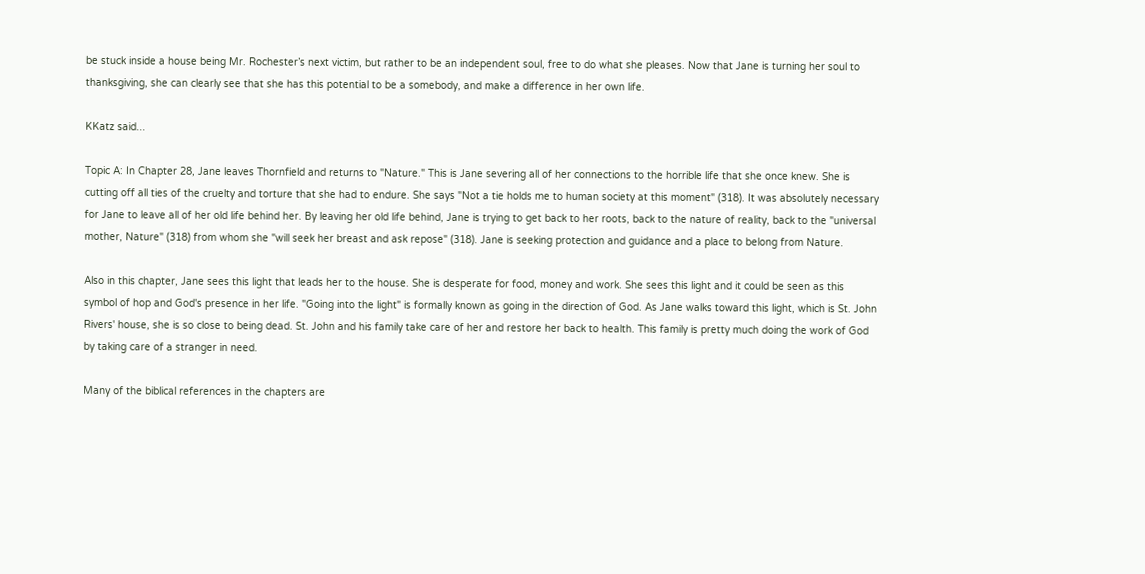be stuck inside a house being Mr. Rochester’s next victim, but rather to be an independent soul, free to do what she pleases. Now that Jane is turning her soul to thanksgiving, she can clearly see that she has this potential to be a somebody, and make a difference in her own life.

KKatz said...

Topic A: In Chapter 28, Jane leaves Thornfield and returns to "Nature." This is Jane severing all of her connections to the horrible life that she once knew. She is cutting off all ties of the cruelty and torture that she had to endure. She says "Not a tie holds me to human society at this moment" (318). It was absolutely necessary for Jane to leave all of her old life behind her. By leaving her old life behind, Jane is trying to get back to her roots, back to the nature of reality, back to the "universal mother, Nature" (318) from whom she "will seek her breast and ask repose" (318). Jane is seeking protection and guidance and a place to belong from Nature.

Also in this chapter, Jane sees this light that leads her to the house. She is desperate for food, money and work. She sees this light and it could be seen as this symbol of hop and God's presence in her life. "Going into the light" is formally known as going in the direction of God. As Jane walks toward this light, which is St. John Rivers' house, she is so close to being dead. St. John and his family take care of her and restore her back to health. This family is pretty much doing the work of God by taking care of a stranger in need.

Many of the biblical references in the chapters are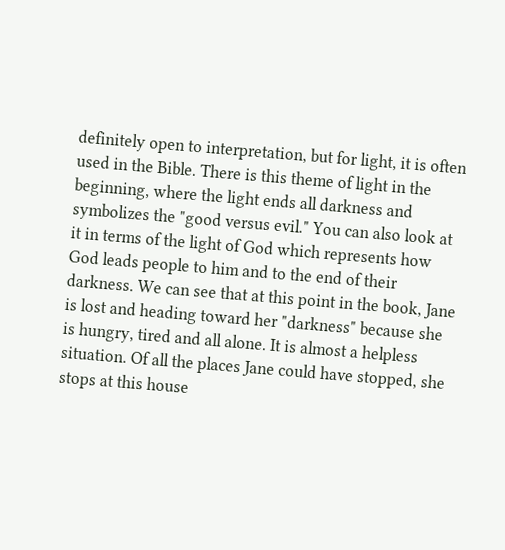definitely open to interpretation, but for light, it is often used in the Bible. There is this theme of light in the beginning, where the light ends all darkness and symbolizes the "good versus evil." You can also look at it in terms of the light of God which represents how God leads people to him and to the end of their darkness. We can see that at this point in the book, Jane is lost and heading toward her "darkness" because she is hungry, tired and all alone. It is almost a helpless situation. Of all the places Jane could have stopped, she stops at this house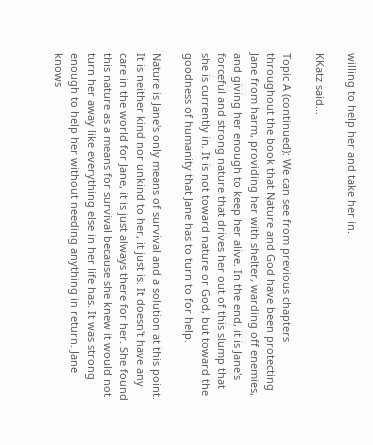willing to help her and take her in.

KKatz said...

Topic A (continued): We can see from previous chapters throughout the book that Nature and God have been protecting Jane from harm, providing her with shelter, warding off enemies, and giving her enough to keep her alive. In the end, it is Jane's forceful and strong nature that drives her out of this slump that she is currently in. It is not toward nature or God, but toward the goodness of humanity that Jane has to turn to for help.

Nature is Jane's only means of survival and a solution at this point. It is neither kind nor unkind to her, it just is. It doesn't have any care in the world for Jane, it is just always there for her. She found this nature as a means for survival because she knew it would not turn her away like everything else in her life has. It was strong enough to help her without needing anything in return. Jane knows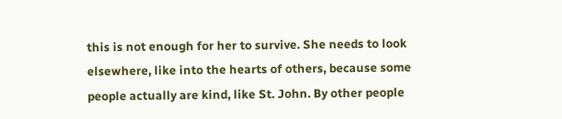this is not enough for her to survive. She needs to look elsewhere, like into the hearts of others, because some people actually are kind, like St. John. By other people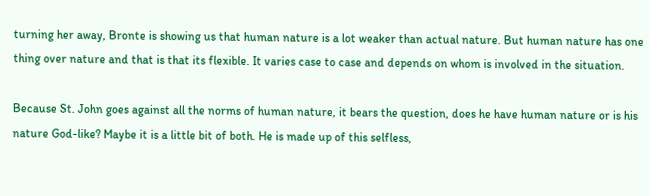turning her away, Bronte is showing us that human nature is a lot weaker than actual nature. But human nature has one thing over nature and that is that its flexible. It varies case to case and depends on whom is involved in the situation.

Because St. John goes against all the norms of human nature, it bears the question, does he have human nature or is his nature God-like? Maybe it is a little bit of both. He is made up of this selfless,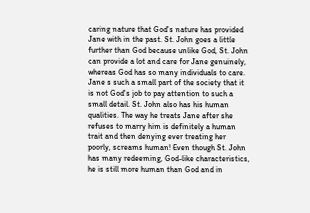caring nature that God's nature has provided Jane with in the past. St. John goes a little further than God because unlike God, St. John can provide a lot and care for Jane genuinely, whereas God has so many individuals to care. Jane s such a small part of the society that it is not God's job to pay attention to such a small detail. St. John also has his human qualities. The way he treats Jane after she refuses to marry him is definitely a human trait and then denying ever treating her poorly, screams human! Even though St. John has many redeeming, God-like characteristics, he is still more human than God and in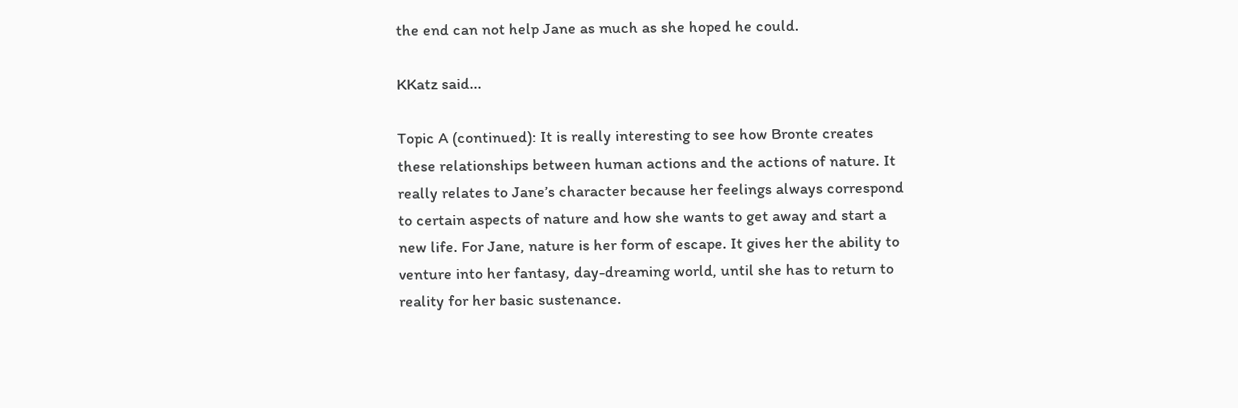the end can not help Jane as much as she hoped he could.

KKatz said...

Topic A (continued): It is really interesting to see how Bronte creates these relationships between human actions and the actions of nature. It really relates to Jane’s character because her feelings always correspond to certain aspects of nature and how she wants to get away and start a new life. For Jane, nature is her form of escape. It gives her the ability to venture into her fantasy, day-dreaming world, until she has to return to reality for her basic sustenance.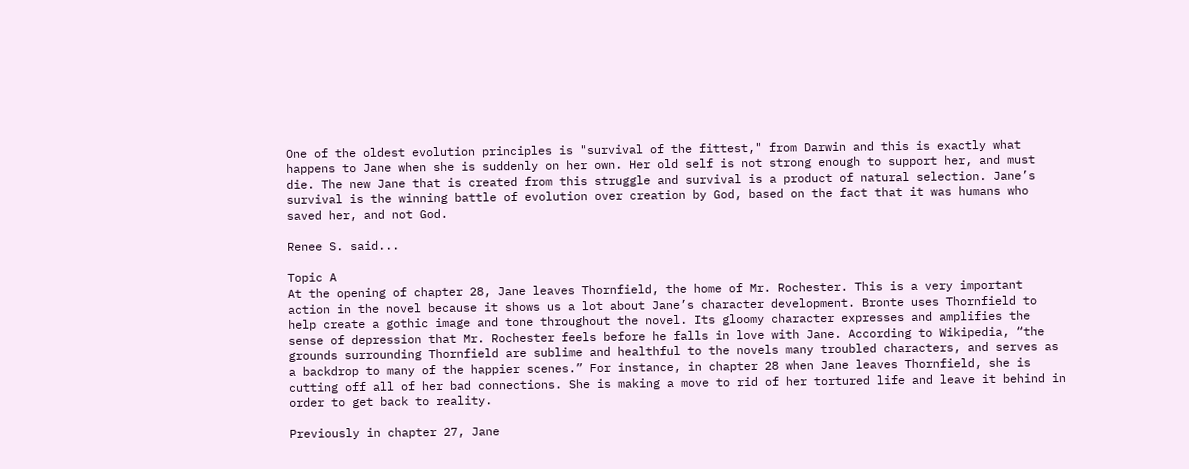One of the oldest evolution principles is "survival of the fittest," from Darwin and this is exactly what happens to Jane when she is suddenly on her own. Her old self is not strong enough to support her, and must die. The new Jane that is created from this struggle and survival is a product of natural selection. Jane’s survival is the winning battle of evolution over creation by God, based on the fact that it was humans who saved her, and not God.

Renee S. said...

Topic A
At the opening of chapter 28, Jane leaves Thornfield, the home of Mr. Rochester. This is a very important action in the novel because it shows us a lot about Jane’s character development. Bronte uses Thornfield to help create a gothic image and tone throughout the novel. Its gloomy character expresses and amplifies the sense of depression that Mr. Rochester feels before he falls in love with Jane. According to Wikipedia, “the grounds surrounding Thornfield are sublime and healthful to the novels many troubled characters, and serves as a backdrop to many of the happier scenes.” For instance, in chapter 28 when Jane leaves Thornfield, she is cutting off all of her bad connections. She is making a move to rid of her tortured life and leave it behind in order to get back to reality.

Previously in chapter 27, Jane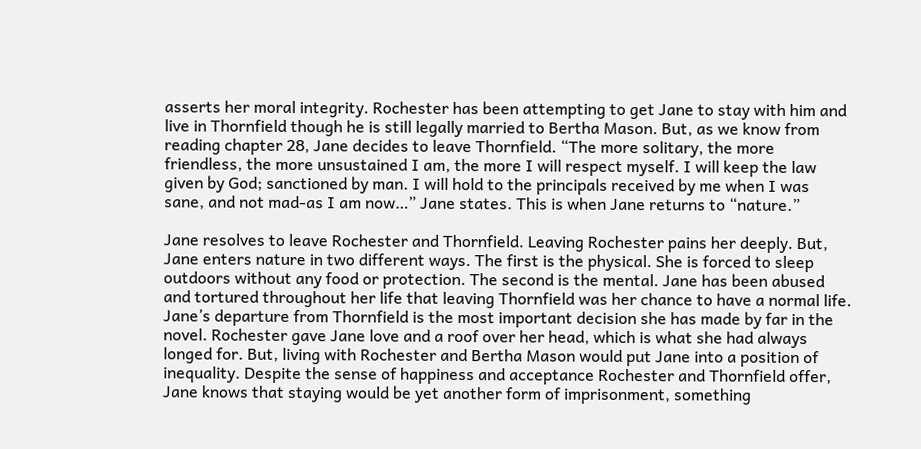asserts her moral integrity. Rochester has been attempting to get Jane to stay with him and live in Thornfield though he is still legally married to Bertha Mason. But, as we know from reading chapter 28, Jane decides to leave Thornfield. “The more solitary, the more friendless, the more unsustained I am, the more I will respect myself. I will keep the law given by God; sanctioned by man. I will hold to the principals received by me when I was sane, and not mad-as I am now…” Jane states. This is when Jane returns to “nature.”

Jane resolves to leave Rochester and Thornfield. Leaving Rochester pains her deeply. But, Jane enters nature in two different ways. The first is the physical. She is forced to sleep outdoors without any food or protection. The second is the mental. Jane has been abused and tortured throughout her life that leaving Thornfield was her chance to have a normal life. Jane’s departure from Thornfield is the most important decision she has made by far in the novel. Rochester gave Jane love and a roof over her head, which is what she had always longed for. But, living with Rochester and Bertha Mason would put Jane into a position of inequality. Despite the sense of happiness and acceptance Rochester and Thornfield offer, Jane knows that staying would be yet another form of imprisonment, something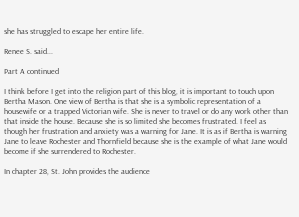she has struggled to escape her entire life.

Renee S. said...

Part A continued

I think before I get into the religion part of this blog, it is important to touch upon Bertha Mason. One view of Bertha is that she is a symbolic representation of a housewife or a trapped Victorian wife. She is never to travel or do any work other than that inside the house. Because she is so limited she becomes frustrated. I feel as though her frustration and anxiety was a warning for Jane. It is as if Bertha is warning Jane to leave Rochester and Thornfield because she is the example of what Jane would become if she surrendered to Rochester.

In chapter 28, St. John provides the audience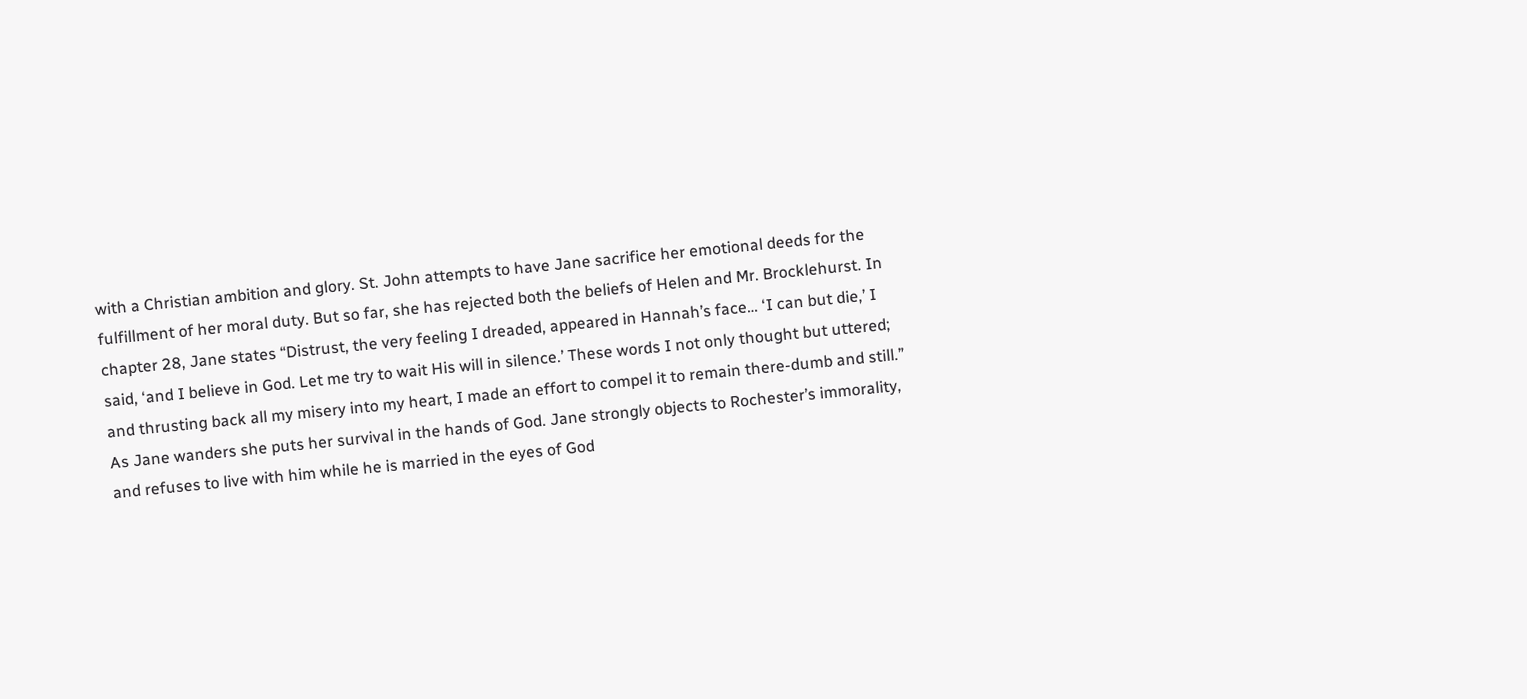with a Christian ambition and glory. St. John attempts to have Jane sacrifice her emotional deeds for the fulfillment of her moral duty. But so far, she has rejected both the beliefs of Helen and Mr. Brocklehurst. In chapter 28, Jane states “Distrust, the very feeling I dreaded, appeared in Hannah’s face… ‘I can but die,’ I said, ‘and I believe in God. Let me try to wait His will in silence.’ These words I not only thought but uttered; and thrusting back all my misery into my heart, I made an effort to compel it to remain there-dumb and still.” As Jane wanders she puts her survival in the hands of God. Jane strongly objects to Rochester’s immorality, and refuses to live with him while he is married in the eyes of God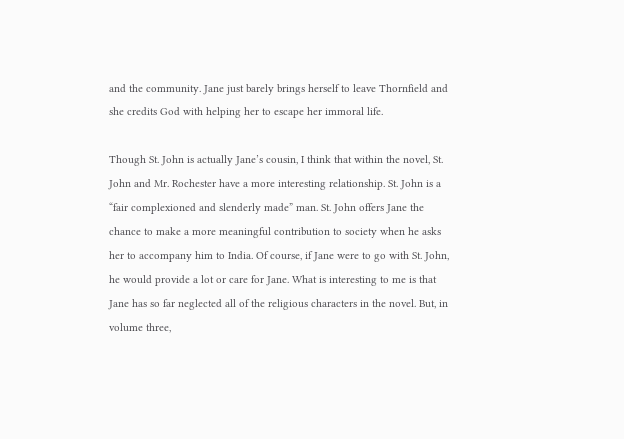and the community. Jane just barely brings herself to leave Thornfield and she credits God with helping her to escape her immoral life.

Though St. John is actually Jane’s cousin, I think that within the novel, St. John and Mr. Rochester have a more interesting relationship. St. John is a “fair complexioned and slenderly made” man. St. John offers Jane the chance to make a more meaningful contribution to society when he asks her to accompany him to India. Of course, if Jane were to go with St. John, he would provide a lot or care for Jane. What is interesting to me is that Jane has so far neglected all of the religious characters in the novel. But, in volume three,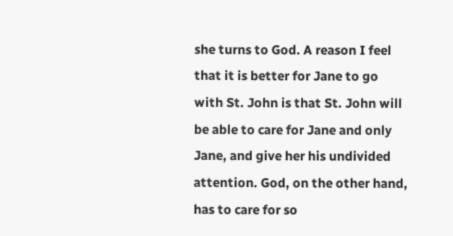she turns to God. A reason I feel that it is better for Jane to go with St. John is that St. John will be able to care for Jane and only Jane, and give her his undivided attention. God, on the other hand, has to care for so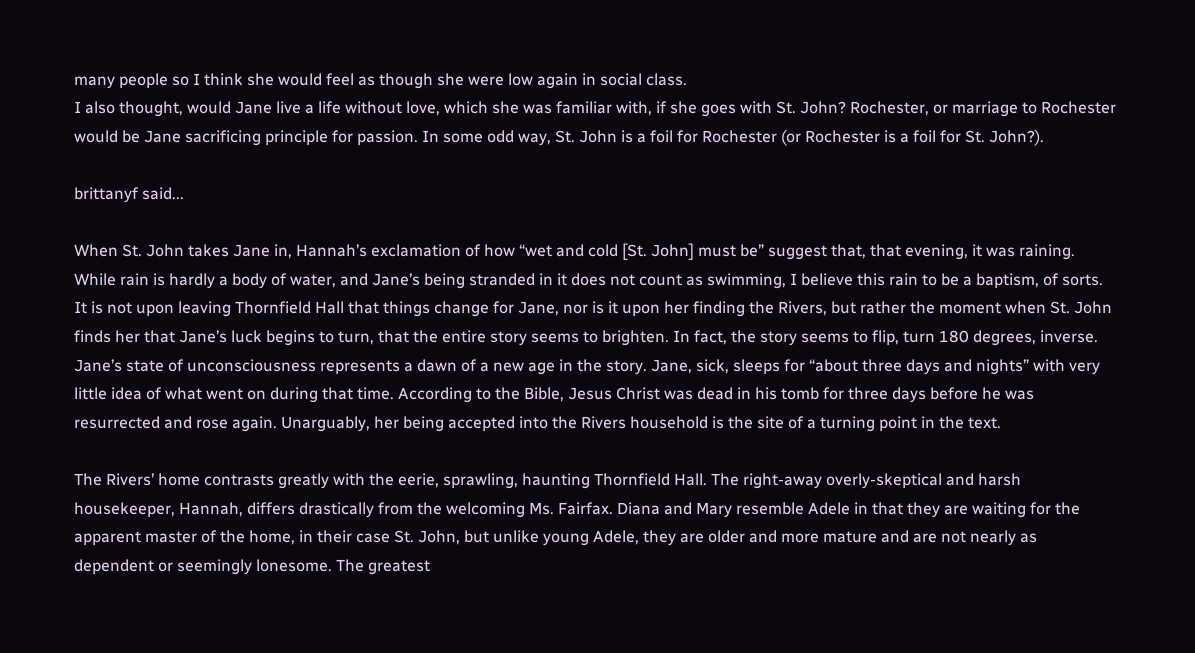many people so I think she would feel as though she were low again in social class.
I also thought, would Jane live a life without love, which she was familiar with, if she goes with St. John? Rochester, or marriage to Rochester would be Jane sacrificing principle for passion. In some odd way, St. John is a foil for Rochester (or Rochester is a foil for St. John?).

brittanyf said...

When St. John takes Jane in, Hannah’s exclamation of how “wet and cold [St. John] must be” suggest that, that evening, it was raining. While rain is hardly a body of water, and Jane’s being stranded in it does not count as swimming, I believe this rain to be a baptism, of sorts. It is not upon leaving Thornfield Hall that things change for Jane, nor is it upon her finding the Rivers, but rather the moment when St. John finds her that Jane’s luck begins to turn, that the entire story seems to brighten. In fact, the story seems to flip, turn 180 degrees, inverse. Jane’s state of unconsciousness represents a dawn of a new age in the story. Jane, sick, sleeps for “about three days and nights” with very little idea of what went on during that time. According to the Bible, Jesus Christ was dead in his tomb for three days before he was resurrected and rose again. Unarguably, her being accepted into the Rivers household is the site of a turning point in the text.

The Rivers’ home contrasts greatly with the eerie, sprawling, haunting Thornfield Hall. The right-away overly-skeptical and harsh housekeeper, Hannah, differs drastically from the welcoming Ms. Fairfax. Diana and Mary resemble Adele in that they are waiting for the apparent master of the home, in their case St. John, but unlike young Adele, they are older and more mature and are not nearly as dependent or seemingly lonesome. The greatest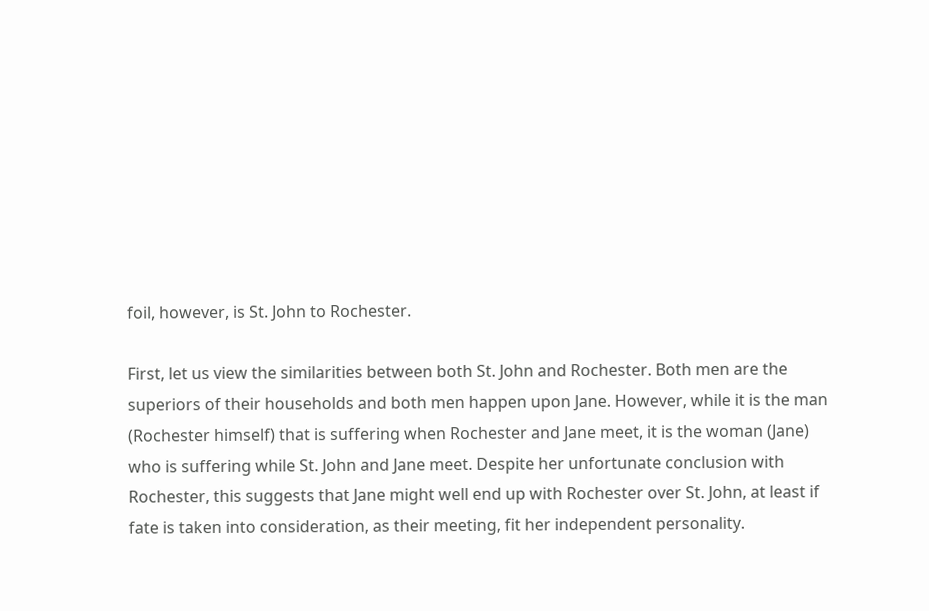foil, however, is St. John to Rochester.

First, let us view the similarities between both St. John and Rochester. Both men are the superiors of their households and both men happen upon Jane. However, while it is the man (Rochester himself) that is suffering when Rochester and Jane meet, it is the woman (Jane) who is suffering while St. John and Jane meet. Despite her unfortunate conclusion with Rochester, this suggests that Jane might well end up with Rochester over St. John, at least if fate is taken into consideration, as their meeting, fit her independent personality.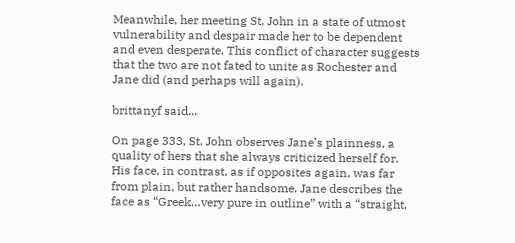Meanwhile, her meeting St. John in a state of utmost vulnerability and despair made her to be dependent and even desperate. This conflict of character suggests that the two are not fated to unite as Rochester and Jane did (and perhaps will again).

brittanyf said...

On page 333, St. John observes Jane’s plainness, a quality of hers that she always criticized herself for. His face, in contrast, as if opposites again, was far from plain, but rather handsome. Jane describes the face as “Greek…very pure in outline” with a “straight,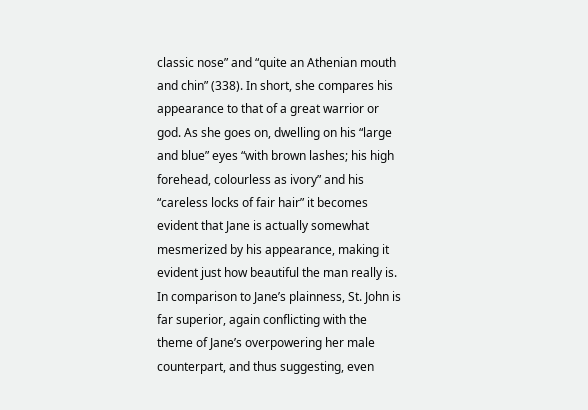classic nose” and “quite an Athenian mouth and chin” (338). In short, she compares his appearance to that of a great warrior or god. As she goes on, dwelling on his “large and blue” eyes “with brown lashes; his high forehead, colourless as ivory” and his “careless locks of fair hair” it becomes evident that Jane is actually somewhat mesmerized by his appearance, making it evident just how beautiful the man really is. In comparison to Jane’s plainness, St. John is far superior, again conflicting with the theme of Jane’s overpowering her male counterpart, and thus suggesting, even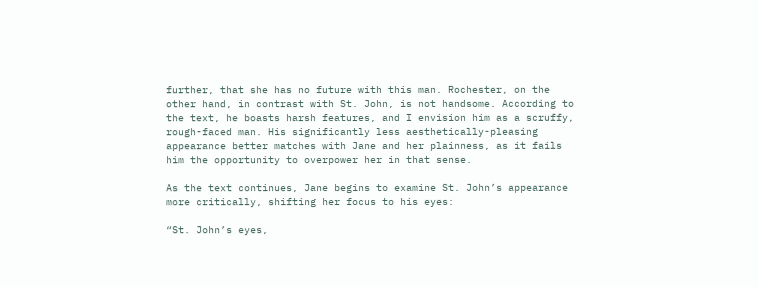further, that she has no future with this man. Rochester, on the other hand, in contrast with St. John, is not handsome. According to the text, he boasts harsh features, and I envision him as a scruffy, rough-faced man. His significantly less aesthetically-pleasing appearance better matches with Jane and her plainness, as it fails him the opportunity to overpower her in that sense.

As the text continues, Jane begins to examine St. John’s appearance more critically, shifting her focus to his eyes:

“St. John’s eyes,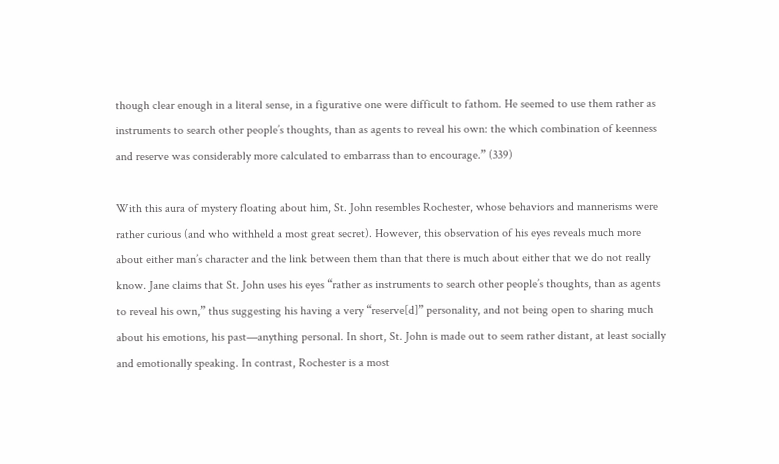though clear enough in a literal sense, in a figurative one were difficult to fathom. He seemed to use them rather as instruments to search other people’s thoughts, than as agents to reveal his own: the which combination of keenness and reserve was considerably more calculated to embarrass than to encourage.” (339)

With this aura of mystery floating about him, St. John resembles Rochester, whose behaviors and mannerisms were rather curious (and who withheld a most great secret). However, this observation of his eyes reveals much more about either man’s character and the link between them than that there is much about either that we do not really know. Jane claims that St. John uses his eyes “rather as instruments to search other people’s thoughts, than as agents to reveal his own,” thus suggesting his having a very “reserve[d]” personality, and not being open to sharing much about his emotions, his past—anything personal. In short, St. John is made out to seem rather distant, at least socially and emotionally speaking. In contrast, Rochester is a most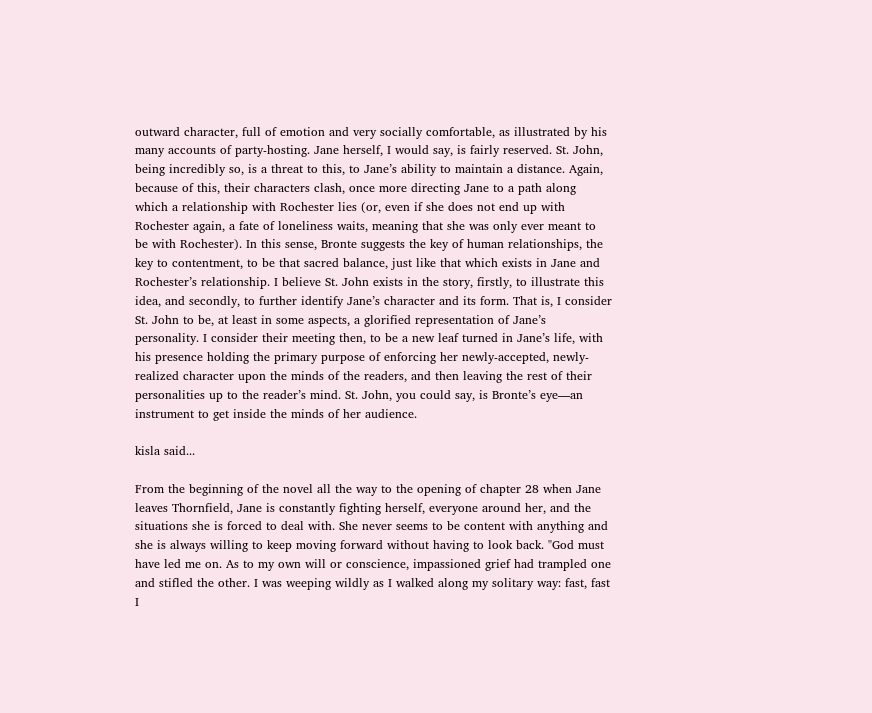outward character, full of emotion and very socially comfortable, as illustrated by his many accounts of party-hosting. Jane herself, I would say, is fairly reserved. St. John, being incredibly so, is a threat to this, to Jane’s ability to maintain a distance. Again, because of this, their characters clash, once more directing Jane to a path along which a relationship with Rochester lies (or, even if she does not end up with Rochester again, a fate of loneliness waits, meaning that she was only ever meant to be with Rochester). In this sense, Bronte suggests the key of human relationships, the key to contentment, to be that sacred balance, just like that which exists in Jane and Rochester’s relationship. I believe St. John exists in the story, firstly, to illustrate this idea, and secondly, to further identify Jane’s character and its form. That is, I consider St. John to be, at least in some aspects, a glorified representation of Jane’s personality. I consider their meeting then, to be a new leaf turned in Jane’s life, with his presence holding the primary purpose of enforcing her newly-accepted, newly-realized character upon the minds of the readers, and then leaving the rest of their personalities up to the reader’s mind. St. John, you could say, is Bronte’s eye—an instrument to get inside the minds of her audience.

kisla said...

From the beginning of the novel all the way to the opening of chapter 28 when Jane leaves Thornfield, Jane is constantly fighting herself, everyone around her, and the situations she is forced to deal with. She never seems to be content with anything and she is always willing to keep moving forward without having to look back. "God must have led me on. As to my own will or conscience, impassioned grief had trampled one and stifled the other. I was weeping wildly as I walked along my solitary way: fast, fast I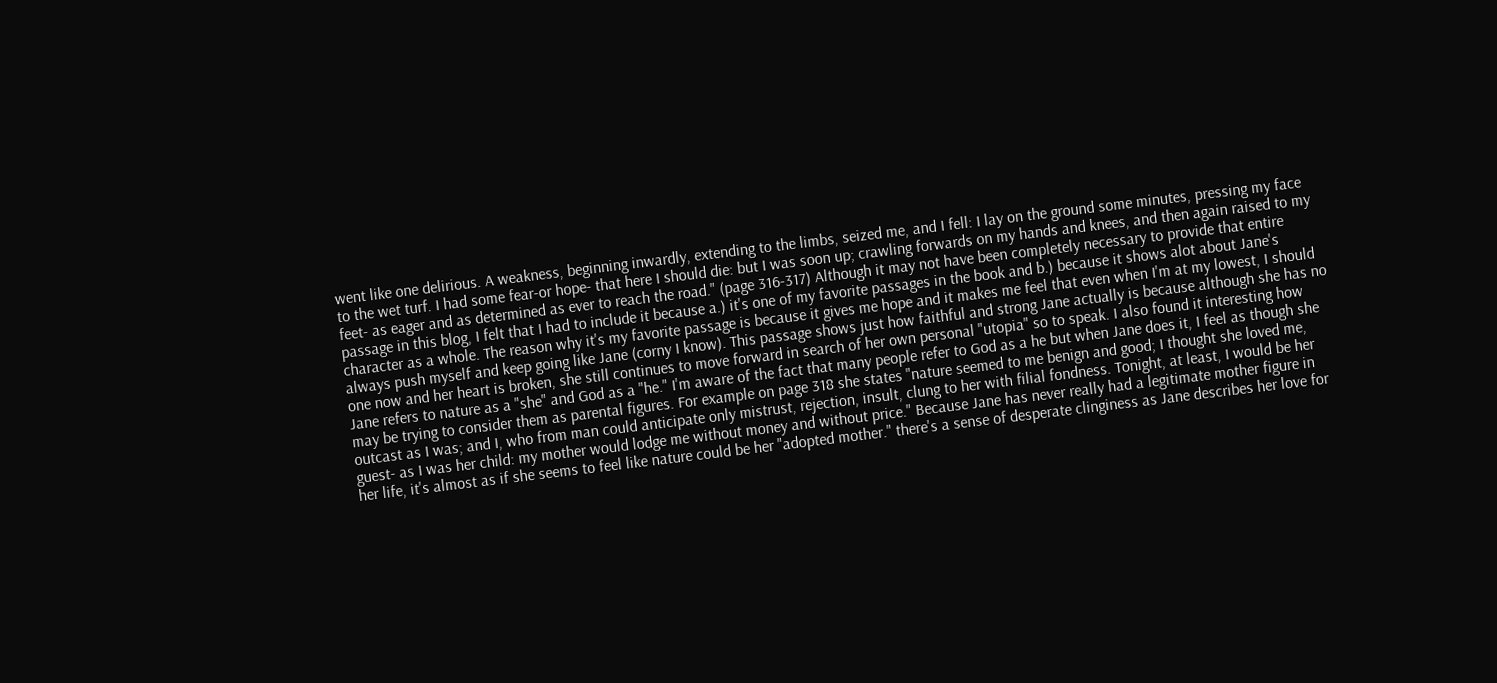went like one delirious. A weakness, beginning inwardly, extending to the limbs, seized me, and I fell: I lay on the ground some minutes, pressing my face to the wet turf. I had some fear-or hope- that here I should die: but I was soon up; crawling forwards on my hands and knees, and then again raised to my feet- as eager and as determined as ever to reach the road." (page 316-317) Although it may not have been completely necessary to provide that entire passage in this blog, I felt that I had to include it because a.) it's one of my favorite passages in the book and b.) because it shows alot about Jane's character as a whole. The reason why it's my favorite passage is because it gives me hope and it makes me feel that even when I'm at my lowest, I should always push myself and keep going like Jane (corny I know). This passage shows just how faithful and strong Jane actually is because although she has no one now and her heart is broken, she still continues to move forward in search of her own personal "utopia" so to speak. I also found it interesting how Jane refers to nature as a "she" and God as a "he." I'm aware of the fact that many people refer to God as a he but when Jane does it, I feel as though she may be trying to consider them as parental figures. For example on page 318 she states "nature seemed to me benign and good; I thought she loved me, outcast as I was; and I, who from man could anticipate only mistrust, rejection, insult, clung to her with filial fondness. Tonight, at least, I would be her guest- as I was her child: my mother would lodge me without money and without price." Because Jane has never really had a legitimate mother figure in her life, it's almost as if she seems to feel like nature could be her "adopted mother." there's a sense of desperate clinginess as Jane describes her love for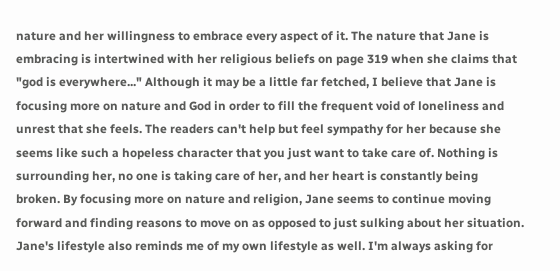nature and her willingness to embrace every aspect of it. The nature that Jane is embracing is intertwined with her religious beliefs on page 319 when she claims that "god is everywhere..." Although it may be a little far fetched, I believe that Jane is focusing more on nature and God in order to fill the frequent void of loneliness and unrest that she feels. The readers can't help but feel sympathy for her because she seems like such a hopeless character that you just want to take care of. Nothing is surrounding her, no one is taking care of her, and her heart is constantly being broken. By focusing more on nature and religion, Jane seems to continue moving forward and finding reasons to move on as opposed to just sulking about her situation. Jane's lifestyle also reminds me of my own lifestyle as well. I'm always asking for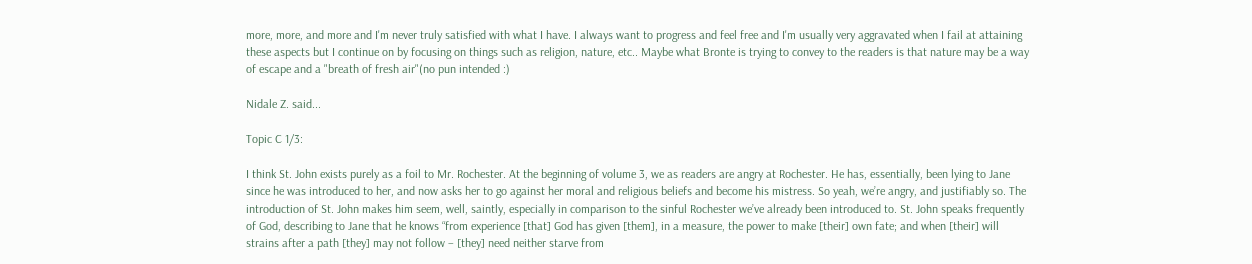more, more, and more and I'm never truly satisfied with what I have. I always want to progress and feel free and I'm usually very aggravated when I fail at attaining these aspects but I continue on by focusing on things such as religion, nature, etc.. Maybe what Bronte is trying to convey to the readers is that nature may be a way of escape and a "breath of fresh air"(no pun intended :)

Nidale Z. said...

Topic C 1/3:

I think St. John exists purely as a foil to Mr. Rochester. At the beginning of volume 3, we as readers are angry at Rochester. He has, essentially, been lying to Jane since he was introduced to her, and now asks her to go against her moral and religious beliefs and become his mistress. So yeah, we’re angry, and justifiably so. The introduction of St. John makes him seem, well, saintly, especially in comparison to the sinful Rochester we’ve already been introduced to. St. John speaks frequently of God, describing to Jane that he knows “from experience [that] God has given [them], in a measure, the power to make [their] own fate; and when [their] will strains after a path [they] may not follow – [they] need neither starve from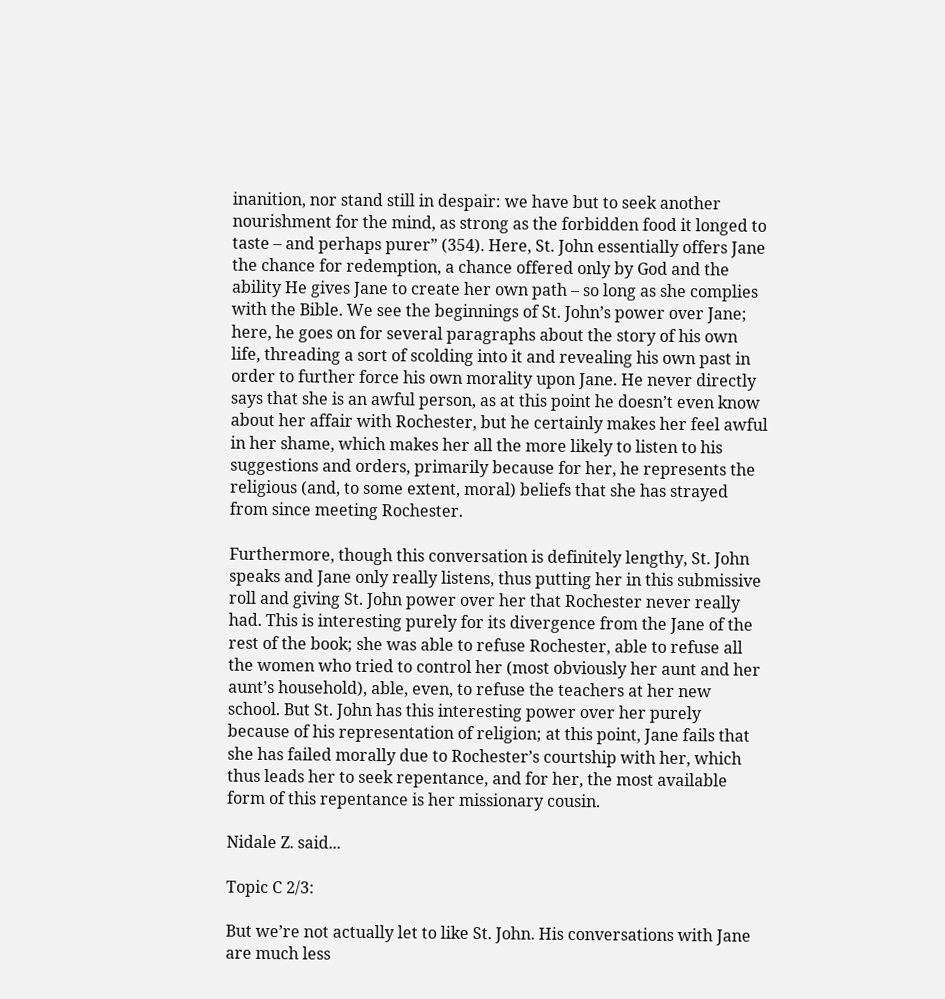inanition, nor stand still in despair: we have but to seek another nourishment for the mind, as strong as the forbidden food it longed to taste – and perhaps purer” (354). Here, St. John essentially offers Jane the chance for redemption, a chance offered only by God and the ability He gives Jane to create her own path – so long as she complies with the Bible. We see the beginnings of St. John’s power over Jane; here, he goes on for several paragraphs about the story of his own life, threading a sort of scolding into it and revealing his own past in order to further force his own morality upon Jane. He never directly says that she is an awful person, as at this point he doesn’t even know about her affair with Rochester, but he certainly makes her feel awful in her shame, which makes her all the more likely to listen to his suggestions and orders, primarily because for her, he represents the religious (and, to some extent, moral) beliefs that she has strayed from since meeting Rochester.

Furthermore, though this conversation is definitely lengthy, St. John speaks and Jane only really listens, thus putting her in this submissive roll and giving St. John power over her that Rochester never really had. This is interesting purely for its divergence from the Jane of the rest of the book; she was able to refuse Rochester, able to refuse all the women who tried to control her (most obviously her aunt and her aunt’s household), able, even, to refuse the teachers at her new school. But St. John has this interesting power over her purely because of his representation of religion; at this point, Jane fails that she has failed morally due to Rochester’s courtship with her, which thus leads her to seek repentance, and for her, the most available form of this repentance is her missionary cousin.

Nidale Z. said...

Topic C 2/3:

But we’re not actually let to like St. John. His conversations with Jane are much less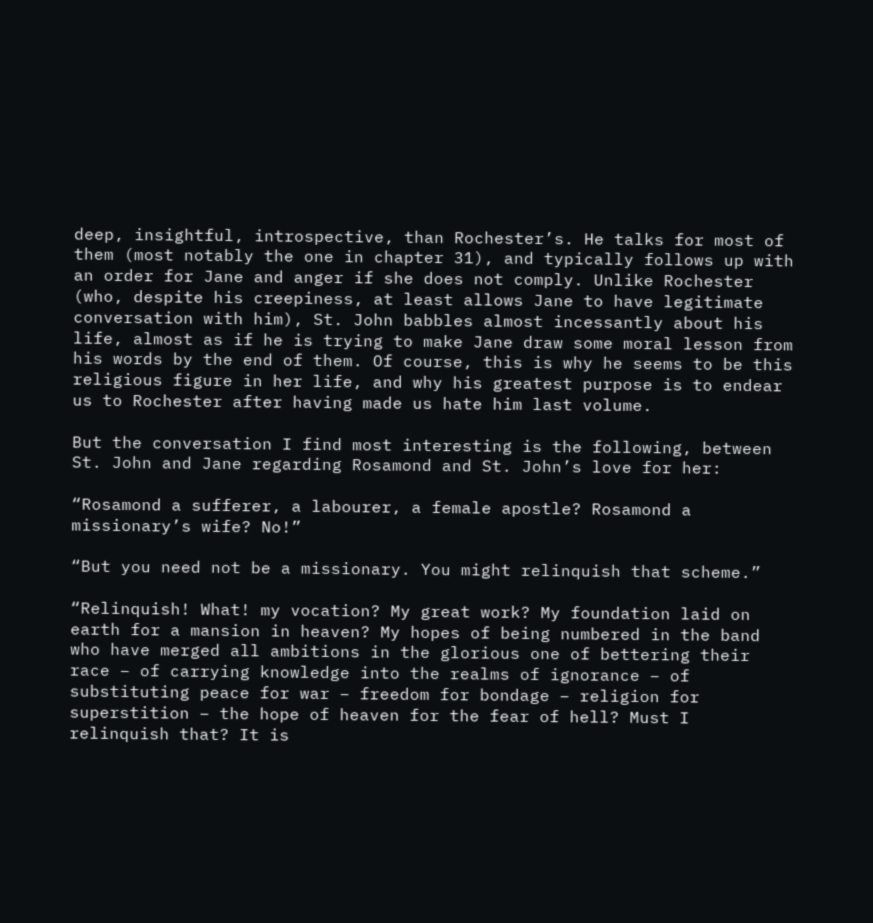deep, insightful, introspective, than Rochester’s. He talks for most of them (most notably the one in chapter 31), and typically follows up with an order for Jane and anger if she does not comply. Unlike Rochester (who, despite his creepiness, at least allows Jane to have legitimate conversation with him), St. John babbles almost incessantly about his life, almost as if he is trying to make Jane draw some moral lesson from his words by the end of them. Of course, this is why he seems to be this religious figure in her life, and why his greatest purpose is to endear us to Rochester after having made us hate him last volume.

But the conversation I find most interesting is the following, between St. John and Jane regarding Rosamond and St. John’s love for her:

“Rosamond a sufferer, a labourer, a female apostle? Rosamond a missionary’s wife? No!”

“But you need not be a missionary. You might relinquish that scheme.”

“Relinquish! What! my vocation? My great work? My foundation laid on earth for a mansion in heaven? My hopes of being numbered in the band who have merged all ambitions in the glorious one of bettering their race – of carrying knowledge into the realms of ignorance – of substituting peace for war – freedom for bondage – religion for superstition – the hope of heaven for the fear of hell? Must I relinquish that? It is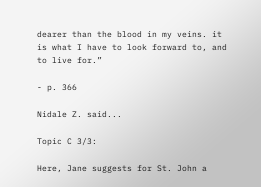dearer than the blood in my veins. it is what I have to look forward to, and to live for.”

- p. 366

Nidale Z. said...

Topic C 3/3:

Here, Jane suggests for St. John a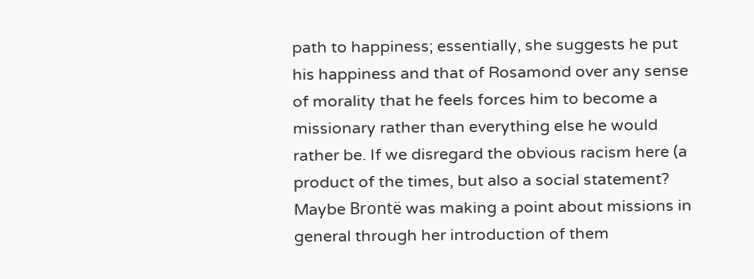path to happiness; essentially, she suggests he put his happiness and that of Rosamond over any sense of morality that he feels forces him to become a missionary rather than everything else he would rather be. If we disregard the obvious racism here (a product of the times, but also a social statement? Maybe Brontë was making a point about missions in general through her introduction of them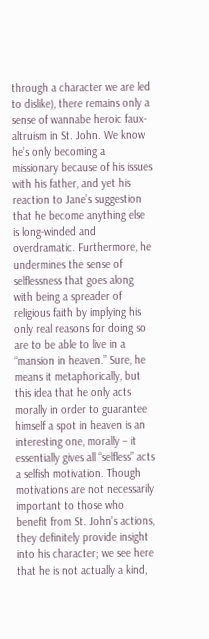through a character we are led to dislike), there remains only a sense of wannabe heroic faux-altruism in St. John. We know he’s only becoming a missionary because of his issues with his father, and yet his reaction to Jane’s suggestion that he become anything else is long-winded and overdramatic. Furthermore, he undermines the sense of selflessness that goes along with being a spreader of religious faith by implying his only real reasons for doing so are to be able to live in a “mansion in heaven.” Sure, he means it metaphorically, but this idea that he only acts morally in order to guarantee himself a spot in heaven is an interesting one, morally – it essentially gives all “selfless” acts a selfish motivation. Though motivations are not necessarily important to those who benefit from St. John’s actions, they definitely provide insight into his character; we see here that he is not actually a kind,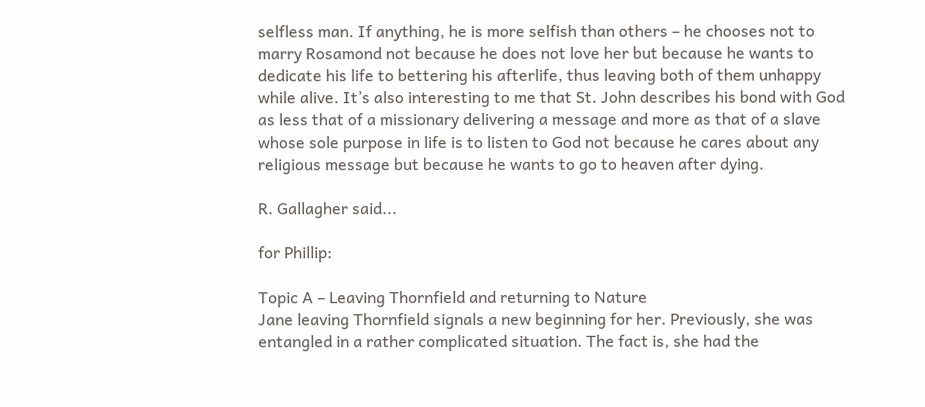selfless man. If anything, he is more selfish than others – he chooses not to marry Rosamond not because he does not love her but because he wants to dedicate his life to bettering his afterlife, thus leaving both of them unhappy while alive. It’s also interesting to me that St. John describes his bond with God as less that of a missionary delivering a message and more as that of a slave whose sole purpose in life is to listen to God not because he cares about any religious message but because he wants to go to heaven after dying.

R. Gallagher said...

for Phillip:

Topic A – Leaving Thornfield and returning to Nature
Jane leaving Thornfield signals a new beginning for her. Previously, she was entangled in a rather complicated situation. The fact is, she had the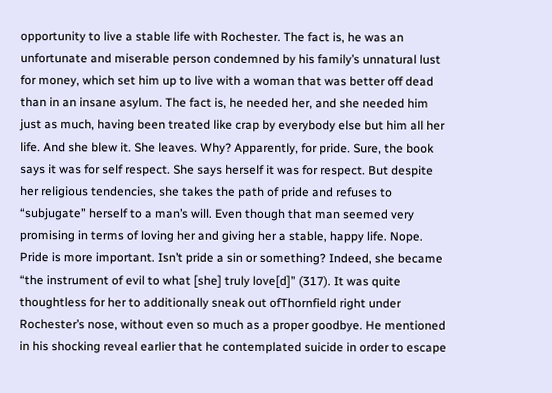opportunity to live a stable life with Rochester. The fact is, he was an unfortunate and miserable person condemned by his family’s unnatural lust for money, which set him up to live with a woman that was better off dead than in an insane asylum. The fact is, he needed her, and she needed him just as much, having been treated like crap by everybody else but him all her life. And she blew it. She leaves. Why? Apparently, for pride. Sure, the book says it was for self respect. She says herself it was for respect. But despite her religious tendencies, she takes the path of pride and refuses to “subjugate” herself to a man’s will. Even though that man seemed very promising in terms of loving her and giving her a stable, happy life. Nope. Pride is more important. Isn’t pride a sin or something? Indeed, she became “the instrument of evil to what [she] truly love[d]” (317). It was quite thoughtless for her to additionally sneak out ofThornfield right under Rochester’s nose, without even so much as a proper goodbye. He mentioned in his shocking reveal earlier that he contemplated suicide in order to escape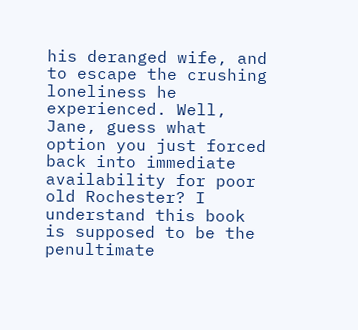his deranged wife, and to escape the crushing loneliness he experienced. Well, Jane, guess what option you just forced back into immediate availability for poor old Rochester? I understand this book is supposed to be the penultimate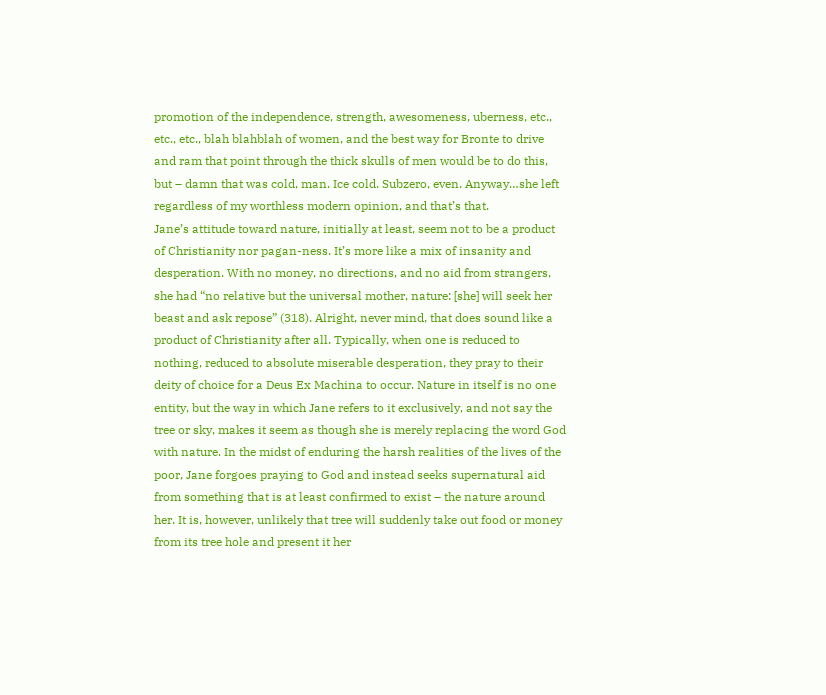promotion of the independence, strength, awesomeness, uberness, etc., etc., etc., blah blahblah of women, and the best way for Bronte to drive and ram that point through the thick skulls of men would be to do this, but – damn that was cold, man. Ice cold. Subzero, even. Anyway…she left regardless of my worthless modern opinion, and that’s that.
Jane’s attitude toward nature, initially at least, seem not to be a product of Christianity nor pagan-ness. It’s more like a mix of insanity and desperation. With no money, no directions, and no aid from strangers, she had “no relative but the universal mother, nature: [she] will seek her beast and ask repose” (318). Alright, never mind, that does sound like a product of Christianity after all. Typically, when one is reduced to nothing, reduced to absolute miserable desperation, they pray to their deity of choice for a Deus Ex Machina to occur. Nature in itself is no one entity, but the way in which Jane refers to it exclusively, and not say the tree or sky, makes it seem as though she is merely replacing the word God with nature. In the midst of enduring the harsh realities of the lives of the poor, Jane forgoes praying to God and instead seeks supernatural aid from something that is at least confirmed to exist – the nature around her. It is, however, unlikely that tree will suddenly take out food or money from its tree hole and present it her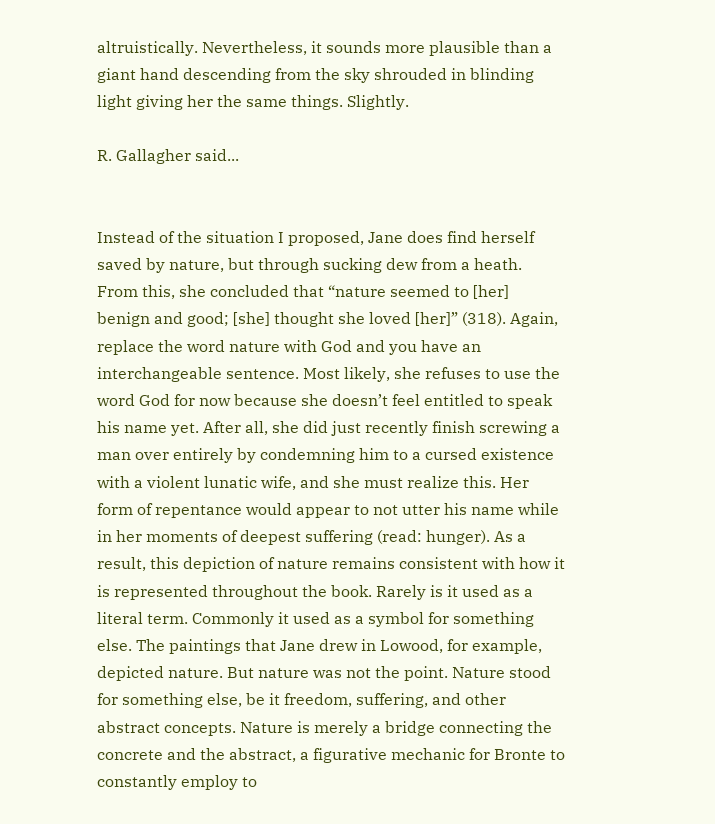altruistically. Nevertheless, it sounds more plausible than a giant hand descending from the sky shrouded in blinding light giving her the same things. Slightly.

R. Gallagher said...


Instead of the situation I proposed, Jane does find herself saved by nature, but through sucking dew from a heath. From this, she concluded that “nature seemed to [her] benign and good; [she] thought she loved [her]” (318). Again, replace the word nature with God and you have an interchangeable sentence. Most likely, she refuses to use the word God for now because she doesn’t feel entitled to speak his name yet. After all, she did just recently finish screwing a man over entirely by condemning him to a cursed existence with a violent lunatic wife, and she must realize this. Her form of repentance would appear to not utter his name while in her moments of deepest suffering (read: hunger). As a result, this depiction of nature remains consistent with how it is represented throughout the book. Rarely is it used as a literal term. Commonly it used as a symbol for something else. The paintings that Jane drew in Lowood, for example, depicted nature. But nature was not the point. Nature stood for something else, be it freedom, suffering, and other abstract concepts. Nature is merely a bridge connecting the concrete and the abstract, a figurative mechanic for Bronte to constantly employ to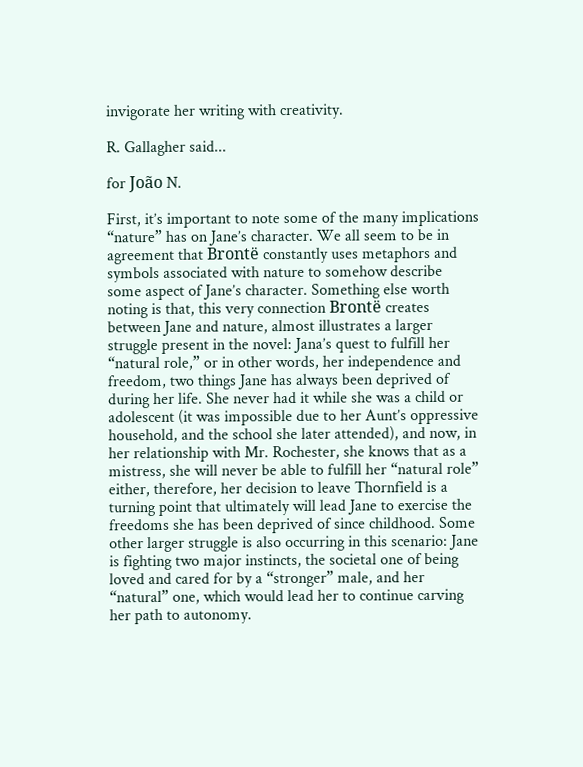invigorate her writing with creativity.

R. Gallagher said...

for João N.

First, it’s important to note some of the many implications “nature” has on Jane’s character. We all seem to be in agreement that Brontë constantly uses metaphors and symbols associated with nature to somehow describe some aspect of Jane’s character. Something else worth noting is that, this very connection Brontë creates between Jane and nature, almost illustrates a larger struggle present in the novel: Jana’s quest to fulfill her “natural role,” or in other words, her independence and freedom, two things Jane has always been deprived of during her life. She never had it while she was a child or adolescent (it was impossible due to her Aunt’s oppressive household, and the school she later attended), and now, in her relationship with Mr. Rochester, she knows that as a mistress, she will never be able to fulfill her “natural role” either, therefore, her decision to leave Thornfield is a turning point that ultimately will lead Jane to exercise the freedoms she has been deprived of since childhood. Some other larger struggle is also occurring in this scenario: Jane is fighting two major instincts, the societal one of being loved and cared for by a “stronger” male, and her “natural” one, which would lead her to continue carving her path to autonomy.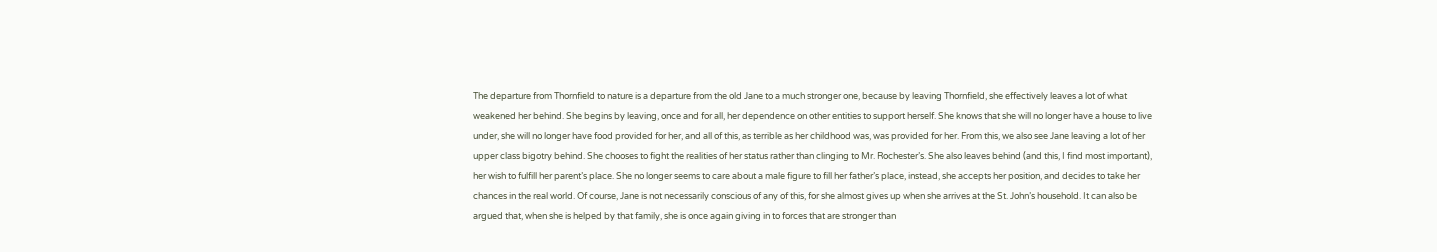The departure from Thornfield to nature is a departure from the old Jane to a much stronger one, because by leaving Thornfield, she effectively leaves a lot of what weakened her behind. She begins by leaving, once and for all, her dependence on other entities to support herself. She knows that she will no longer have a house to live under, she will no longer have food provided for her, and all of this, as terrible as her childhood was, was provided for her. From this, we also see Jane leaving a lot of her upper class bigotry behind. She chooses to fight the realities of her status rather than clinging to Mr. Rochester’s. She also leaves behind (and this, I find most important), her wish to fulfill her parent’s place. She no longer seems to care about a male figure to fill her father’s place, instead, she accepts her position, and decides to take her chances in the real world. Of course, Jane is not necessarily conscious of any of this, for she almost gives up when she arrives at the St. John’s household. It can also be argued that, when she is helped by that family, she is once again giving in to forces that are stronger than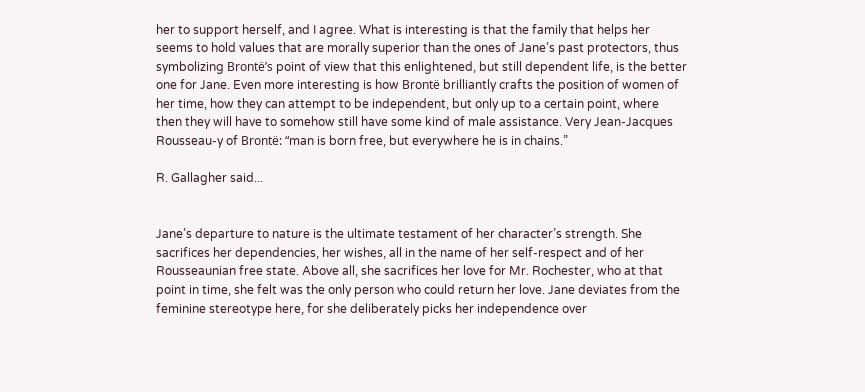her to support herself, and I agree. What is interesting is that the family that helps her seems to hold values that are morally superior than the ones of Jane’s past protectors, thus symbolizing Brontë’s point of view that this enlightened, but still dependent life, is the better one for Jane. Even more interesting is how Brontë brilliantly crafts the position of women of her time, how they can attempt to be independent, but only up to a certain point, where then they will have to somehow still have some kind of male assistance. Very Jean-Jacques Rousseau-y of Brontë: “man is born free, but everywhere he is in chains.”

R. Gallagher said...


Jane’s departure to nature is the ultimate testament of her character’s strength. She sacrifices her dependencies, her wishes, all in the name of her self-respect and of her Rousseaunian free state. Above all, she sacrifices her love for Mr. Rochester, who at that point in time, she felt was the only person who could return her love. Jane deviates from the feminine stereotype here, for she deliberately picks her independence over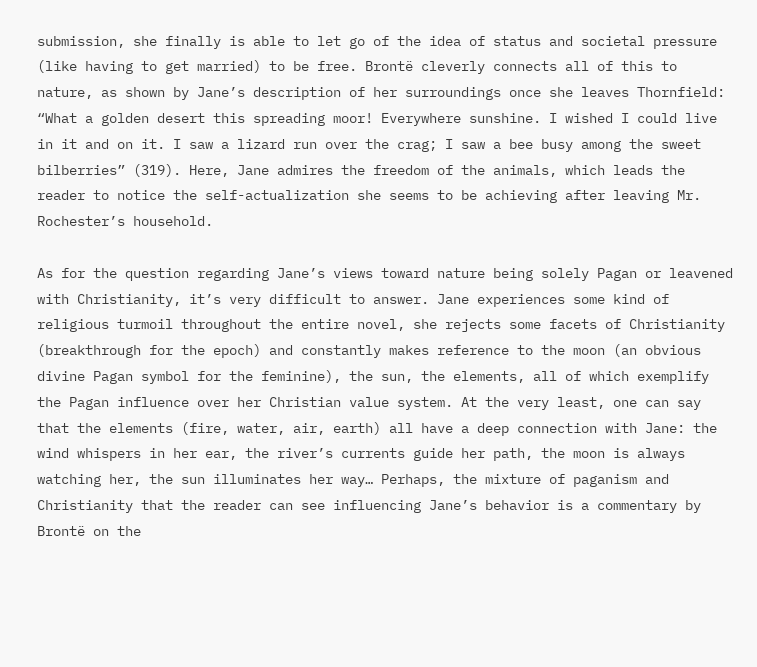submission, she finally is able to let go of the idea of status and societal pressure (like having to get married) to be free. Brontë cleverly connects all of this to nature, as shown by Jane’s description of her surroundings once she leaves Thornfield: “What a golden desert this spreading moor! Everywhere sunshine. I wished I could live in it and on it. I saw a lizard run over the crag; I saw a bee busy among the sweet bilberries” (319). Here, Jane admires the freedom of the animals, which leads the reader to notice the self-actualization she seems to be achieving after leaving Mr. Rochester’s household.

As for the question regarding Jane’s views toward nature being solely Pagan or leavened with Christianity, it’s very difficult to answer. Jane experiences some kind of religious turmoil throughout the entire novel, she rejects some facets of Christianity (breakthrough for the epoch) and constantly makes reference to the moon (an obvious divine Pagan symbol for the feminine), the sun, the elements, all of which exemplify the Pagan influence over her Christian value system. At the very least, one can say that the elements (fire, water, air, earth) all have a deep connection with Jane: the wind whispers in her ear, the river’s currents guide her path, the moon is always watching her, the sun illuminates her way… Perhaps, the mixture of paganism and Christianity that the reader can see influencing Jane’s behavior is a commentary by Brontë on the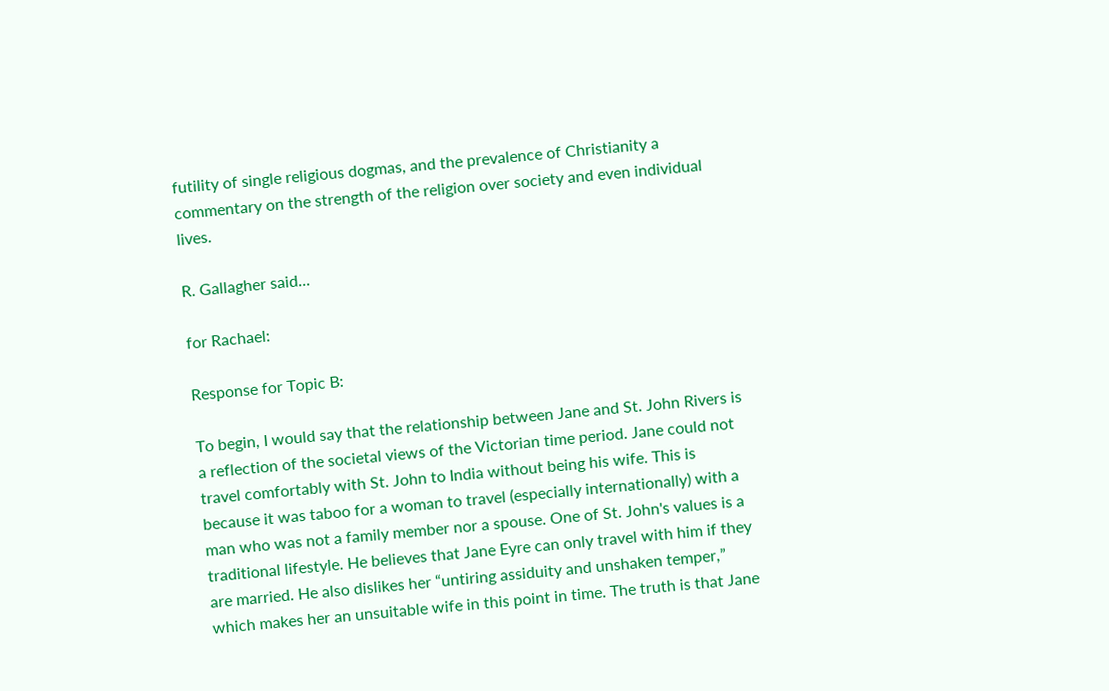futility of single religious dogmas, and the prevalence of Christianity a commentary on the strength of the religion over society and even individual lives.

R. Gallagher said...

for Rachael:

Response for Topic B:

To begin, I would say that the relationship between Jane and St. John Rivers is a reflection of the societal views of the Victorian time period. Jane could not travel comfortably with St. John to India without being his wife. This is because it was taboo for a woman to travel (especially internationally) with a man who was not a family member nor a spouse. One of St. John's values is a traditional lifestyle. He believes that Jane Eyre can only travel with him if they are married. He also dislikes her “untiring assiduity and unshaken temper,” which makes her an unsuitable wife in this point in time. The truth is that Jane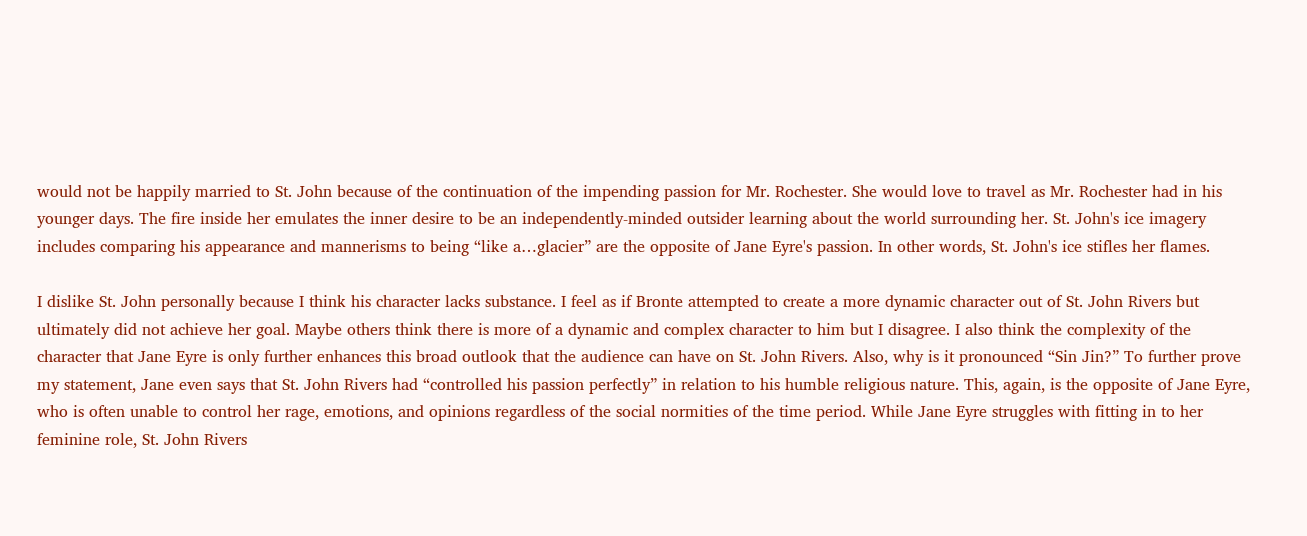would not be happily married to St. John because of the continuation of the impending passion for Mr. Rochester. She would love to travel as Mr. Rochester had in his younger days. The fire inside her emulates the inner desire to be an independently-minded outsider learning about the world surrounding her. St. John's ice imagery includes comparing his appearance and mannerisms to being “like a…glacier” are the opposite of Jane Eyre's passion. In other words, St. John's ice stifles her flames.

I dislike St. John personally because I think his character lacks substance. I feel as if Bronte attempted to create a more dynamic character out of St. John Rivers but ultimately did not achieve her goal. Maybe others think there is more of a dynamic and complex character to him but I disagree. I also think the complexity of the character that Jane Eyre is only further enhances this broad outlook that the audience can have on St. John Rivers. Also, why is it pronounced “Sin Jin?” To further prove my statement, Jane even says that St. John Rivers had “controlled his passion perfectly” in relation to his humble religious nature. This, again, is the opposite of Jane Eyre, who is often unable to control her rage, emotions, and opinions regardless of the social normities of the time period. While Jane Eyre struggles with fitting in to her feminine role, St. John Rivers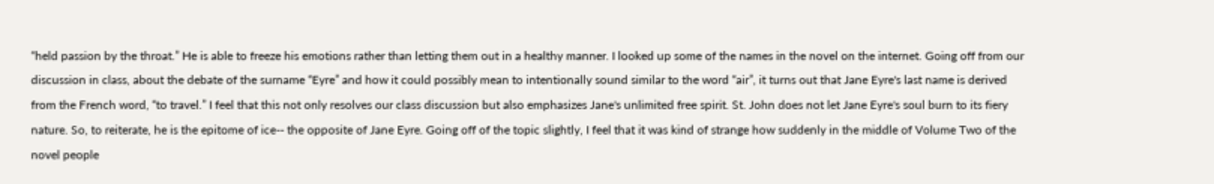“held passion by the throat.” He is able to freeze his emotions rather than letting them out in a healthy manner. I looked up some of the names in the novel on the internet. Going off from our discussion in class, about the debate of the surname “Eyre” and how it could possibly mean to intentionally sound similar to the word “air”, it turns out that Jane Eyre's last name is derived from the French word, “to travel.” I feel that this not only resolves our class discussion but also emphasizes Jane's unlimited free spirit. St. John does not let Jane Eyre's soul burn to its fiery nature. So, to reiterate, he is the epitome of ice-- the opposite of Jane Eyre. Going off of the topic slightly, I feel that it was kind of strange how suddenly in the middle of Volume Two of the novel people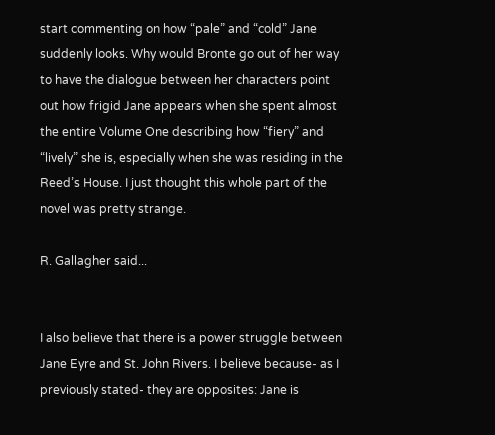start commenting on how “pale” and “cold” Jane suddenly looks. Why would Bronte go out of her way to have the dialogue between her characters point out how frigid Jane appears when she spent almost the entire Volume One describing how “fiery” and “lively” she is, especially when she was residing in the Reed’s House. I just thought this whole part of the novel was pretty strange.

R. Gallagher said...


I also believe that there is a power struggle between Jane Eyre and St. John Rivers. I believe because- as I previously stated- they are opposites: Jane is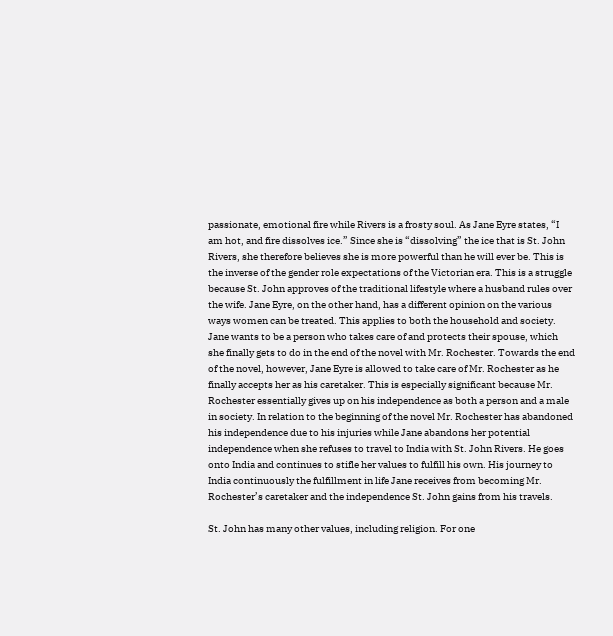passionate, emotional fire while Rivers is a frosty soul. As Jane Eyre states, “I am hot, and fire dissolves ice.” Since she is “dissolving” the ice that is St. John Rivers, she therefore believes she is more powerful than he will ever be. This is the inverse of the gender role expectations of the Victorian era. This is a struggle because St. John approves of the traditional lifestyle where a husband rules over the wife. Jane Eyre, on the other hand, has a different opinion on the various ways women can be treated. This applies to both the household and society. Jane wants to be a person who takes care of and protects their spouse, which she finally gets to do in the end of the novel with Mr. Rochester. Towards the end of the novel, however, Jane Eyre is allowed to take care of Mr. Rochester as he finally accepts her as his caretaker. This is especially significant because Mr. Rochester essentially gives up on his independence as both a person and a male in society. In relation to the beginning of the novel Mr. Rochester has abandoned his independence due to his injuries while Jane abandons her potential independence when she refuses to travel to India with St. John Rivers. He goes onto India and continues to stifle her values to fulfill his own. His journey to India continuously the fulfillment in life Jane receives from becoming Mr. Rochester’s caretaker and the independence St. John gains from his travels.

St. John has many other values, including religion. For one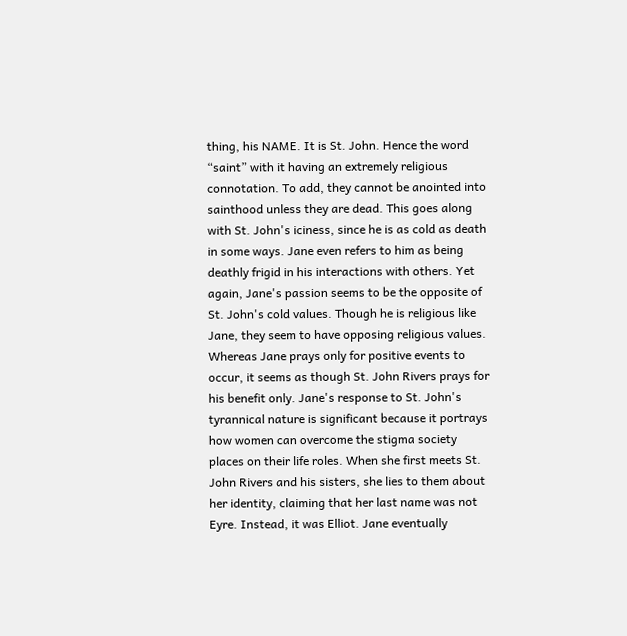thing, his NAME. It is St. John. Hence the word “saint” with it having an extremely religious connotation. To add, they cannot be anointed into sainthood unless they are dead. This goes along with St. John's iciness, since he is as cold as death in some ways. Jane even refers to him as being deathly frigid in his interactions with others. Yet again, Jane's passion seems to be the opposite of St. John's cold values. Though he is religious like Jane, they seem to have opposing religious values. Whereas Jane prays only for positive events to occur, it seems as though St. John Rivers prays for his benefit only. Jane's response to St. John's tyrannical nature is significant because it portrays how women can overcome the stigma society places on their life roles. When she first meets St. John Rivers and his sisters, she lies to them about her identity, claiming that her last name was not Eyre. Instead, it was Elliot. Jane eventually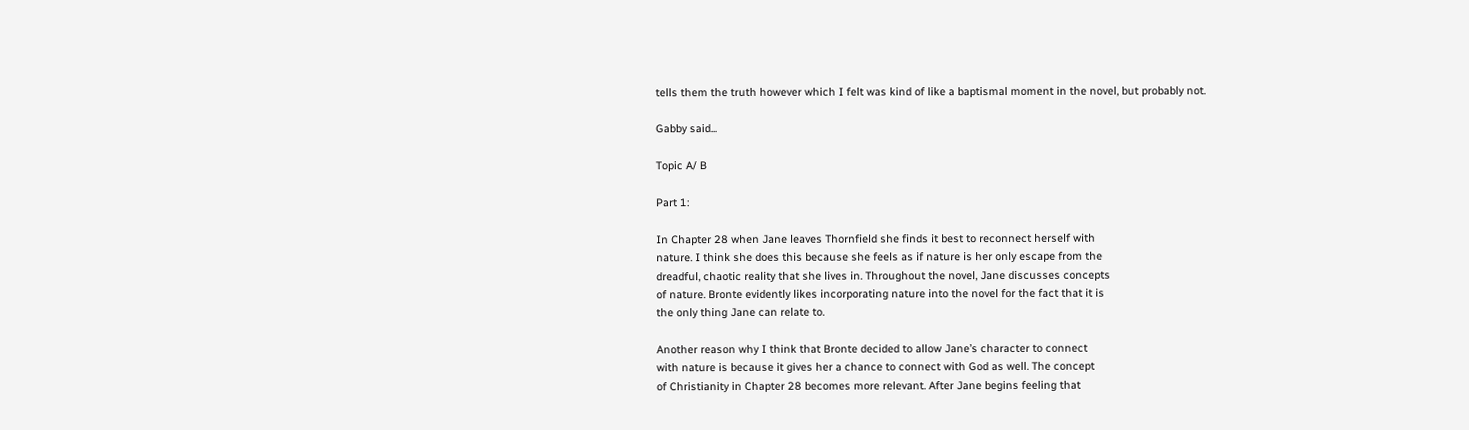tells them the truth however which I felt was kind of like a baptismal moment in the novel, but probably not.

Gabby said...

Topic A/ B

Part 1:

In Chapter 28 when Jane leaves Thornfield she finds it best to reconnect herself with
nature. I think she does this because she feels as if nature is her only escape from the
dreadful, chaotic reality that she lives in. Throughout the novel, Jane discusses concepts
of nature. Bronte evidently likes incorporating nature into the novel for the fact that it is
the only thing Jane can relate to.

Another reason why I think that Bronte decided to allow Jane’s character to connect
with nature is because it gives her a chance to connect with God as well. The concept
of Christianity in Chapter 28 becomes more relevant. After Jane begins feeling that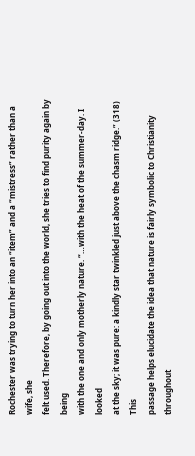Rochester was trying to turn her into an “item” and a “mistress” rather than a wife, she
felt used. Therefore, by going out into the world, she tries to find purity again by being
with the one and only motherly nature. “…with the heat of the summer-day. I looked
at the sky; it was pure: a kindly star twinkled just above the chasm ridge.” (318) This
passage helps elucidate the idea that nature is fairly symbolic to Christianity throughout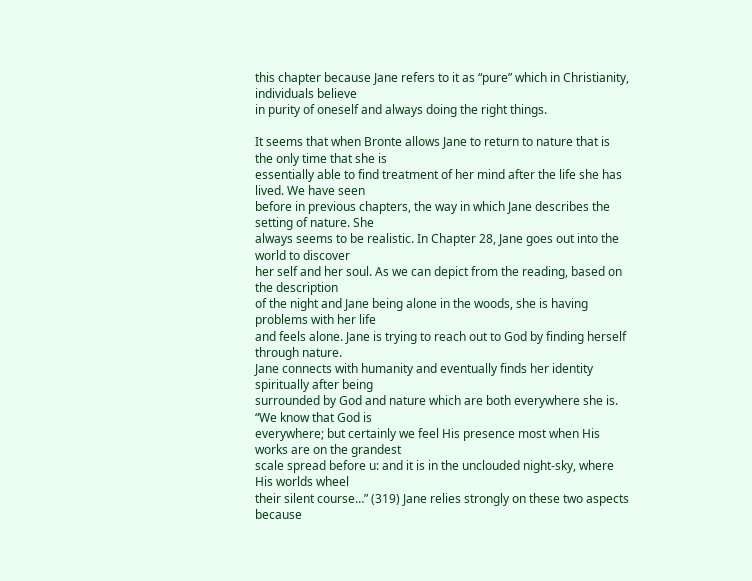this chapter because Jane refers to it as “pure” which in Christianity, individuals believe
in purity of oneself and always doing the right things.

It seems that when Bronte allows Jane to return to nature that is the only time that she is
essentially able to find treatment of her mind after the life she has lived. We have seen
before in previous chapters, the way in which Jane describes the setting of nature. She
always seems to be realistic. In Chapter 28, Jane goes out into the world to discover
her self and her soul. As we can depict from the reading, based on the description
of the night and Jane being alone in the woods, she is having problems with her life
and feels alone. Jane is trying to reach out to God by finding herself through nature.
Jane connects with humanity and eventually finds her identity spiritually after being
surrounded by God and nature which are both everywhere she is. “We know that God is
everywhere; but certainly we feel His presence most when His works are on the grandest
scale spread before u: and it is in the unclouded night-sky, where His worlds wheel
their silent course…” (319) Jane relies strongly on these two aspects because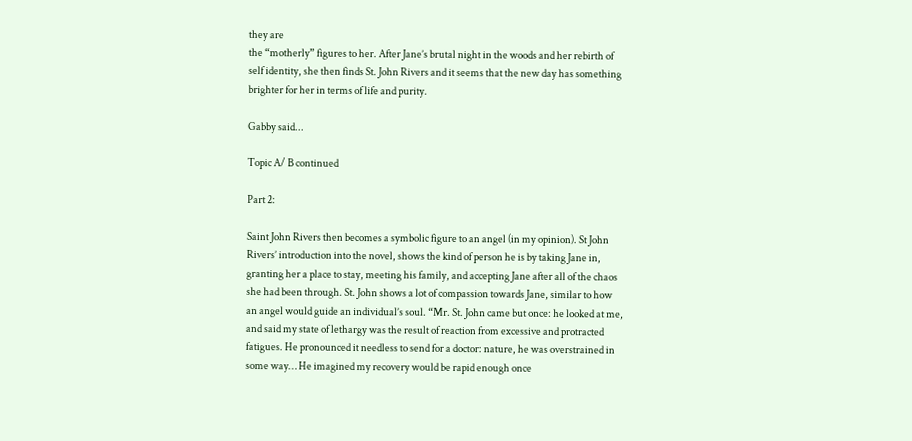they are
the “motherly” figures to her. After Jane’s brutal night in the woods and her rebirth of
self identity, she then finds St. John Rivers and it seems that the new day has something
brighter for her in terms of life and purity.

Gabby said...

Topic A/ B continued

Part 2:

Saint John Rivers then becomes a symbolic figure to an angel (in my opinion). St John
Rivers’ introduction into the novel, shows the kind of person he is by taking Jane in,
granting her a place to stay, meeting his family, and accepting Jane after all of the chaos
she had been through. St. John shows a lot of compassion towards Jane, similar to how
an angel would guide an individual’s soul. “Mr. St. John came but once: he looked at me,
and said my state of lethargy was the result of reaction from excessive and protracted
fatigues. He pronounced it needless to send for a doctor: nature, he was overstrained in
some way… He imagined my recovery would be rapid enough once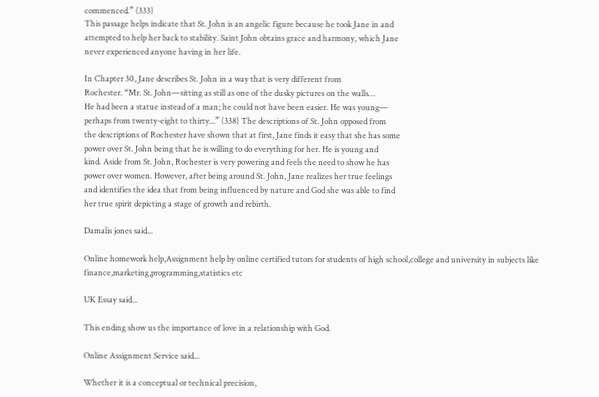commenced.” (333)
This passage helps indicate that St. John is an angelic figure because he took Jane in and
attempted to help her back to stability. Saint John obtains grace and harmony, which Jane
never experienced anyone having in her life.

In Chapter 30, Jane describes St. John in a way that is very different from
Rochester. “Mr. St. John—sitting as still as one of the dusky pictures on the walls…
He had been a statue instead of a man; he could not have been easier. He was young—
perhaps from twenty-eight to thirty...” (338) The descriptions of St. John opposed from
the descriptions of Rochester have shown that at first, Jane finds it easy that she has some
power over St. John being that he is willing to do everything for her. He is young and
kind. Aside from St. John, Rochester is very powering and feels the need to show he has
power over women. However, after being around St. John, Jane realizes her true feelings
and identifies the idea that from being influenced by nature and God she was able to find
her true spirit depicting a stage of growth and rebirth.

Damalis jones said...

Online homework help,Assignment help by online certified tutors for students of high school,college and university in subjects like finance,marketing,programming,statistics etc

UK Essay said...

This ending show us the importance of love in a relationship with God.

Online Assignment Service said...

Whether it is a conceptual or technical precision,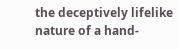the deceptively lifelike nature of a hand-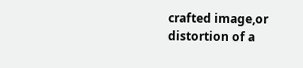crafted image,or distortion of a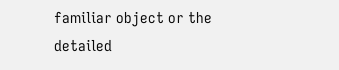familiar object or the detailed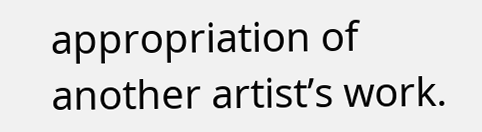appropriation of another artist’s work.